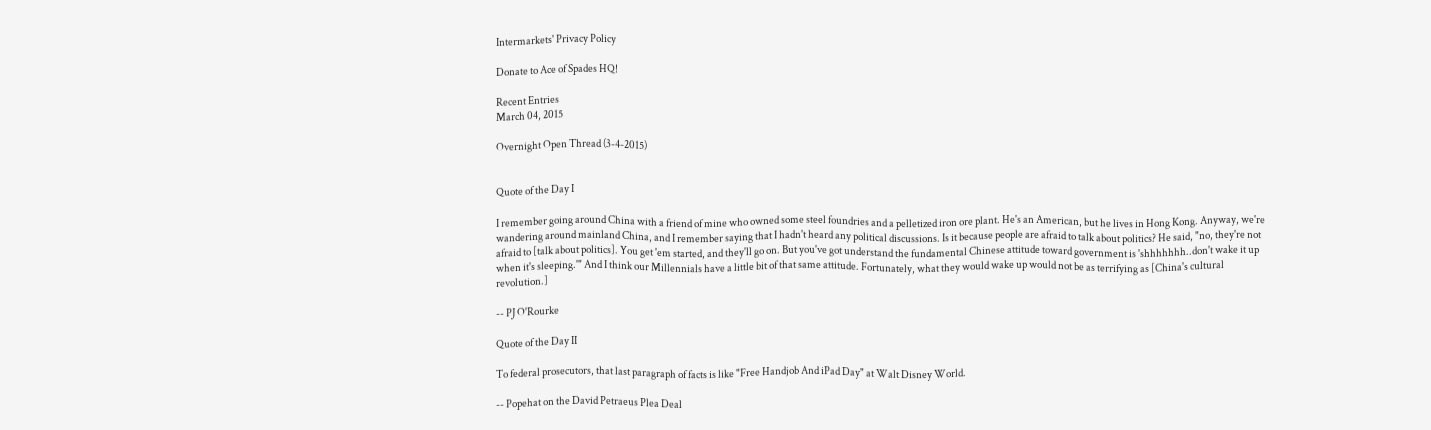Intermarkets' Privacy Policy

Donate to Ace of Spades HQ!

Recent Entries
March 04, 2015

Overnight Open Thread (3-4-2015)


Quote of the Day I

I remember going around China with a friend of mine who owned some steel foundries and a pelletized iron ore plant. He's an American, but he lives in Hong Kong. Anyway, we're wandering around mainland China, and I remember saying that I hadn't heard any political discussions. Is it because people are afraid to talk about politics? He said, "no, they're not afraid to [talk about politics]. You get 'em started, and they'll go on. But you've got understand the fundamental Chinese attitude toward government is 'shhhhhhh..don't wake it up when it's sleeping.'" And I think our Millennials have a little bit of that same attitude. Fortunately, what they would wake up would not be as terrifying as [China's cultural revolution.]

-- PJ O'Rourke

Quote of the Day II

To federal prosecutors, that last paragraph of facts is like "Free Handjob And iPad Day" at Walt Disney World.

-- Popehat on the David Petraeus Plea Deal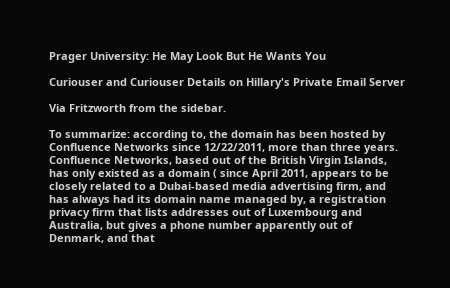Prager University: He May Look But He Wants You

Curiouser and Curiouser Details on Hillary's Private Email Server

Via Fritzworth from the sidebar.

To summarize: according to, the domain has been hosted by Confluence Networks since 12/22/2011, more than three years. Confluence Networks, based out of the British Virgin Islands, has only existed as a domain ( since April 2011, appears to be closely related to a Dubai-based media advertising firm, and has always had its domain name managed by, a registration privacy firm that lists addresses out of Luxembourg and Australia, but gives a phone number apparently out of Denmark, and that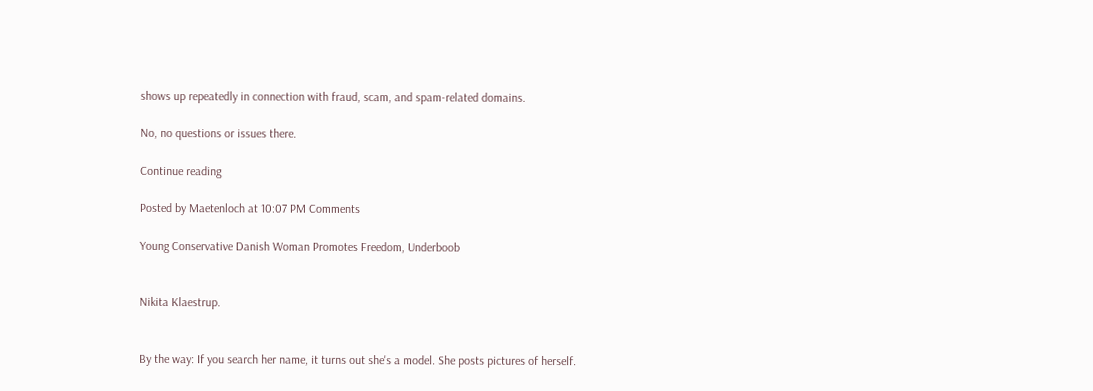shows up repeatedly in connection with fraud, scam, and spam-related domains.

No, no questions or issues there.

Continue reading

Posted by Maetenloch at 10:07 PM Comments

Young Conservative Danish Woman Promotes Freedom, Underboob


Nikita Klaestrup.


By the way: If you search her name, it turns out she's a model. She posts pictures of herself.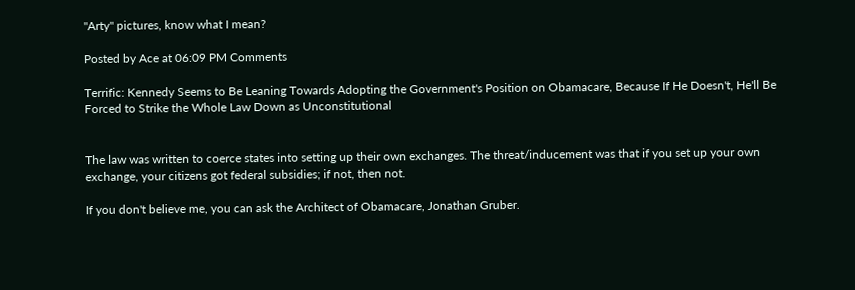"Arty" pictures, know what I mean?

Posted by Ace at 06:09 PM Comments

Terrific: Kennedy Seems to Be Leaning Towards Adopting the Government's Position on Obamacare, Because If He Doesn't, He'll Be Forced to Strike the Whole Law Down as Unconstitutional


The law was written to coerce states into setting up their own exchanges. The threat/inducement was that if you set up your own exchange, your citizens got federal subsidies; if not, then not.

If you don't believe me, you can ask the Architect of Obamacare, Jonathan Gruber.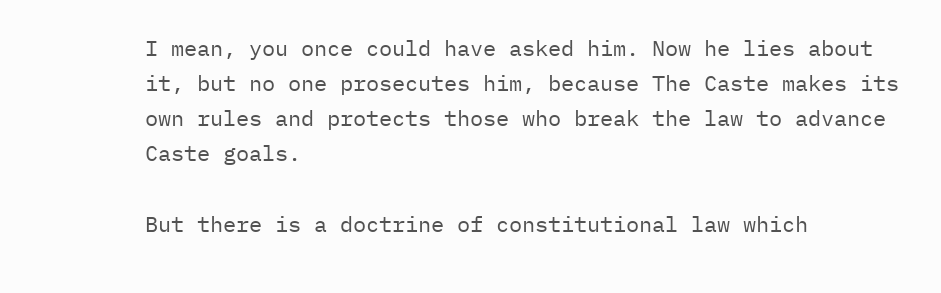I mean, you once could have asked him. Now he lies about it, but no one prosecutes him, because The Caste makes its own rules and protects those who break the law to advance Caste goals.

But there is a doctrine of constitutional law which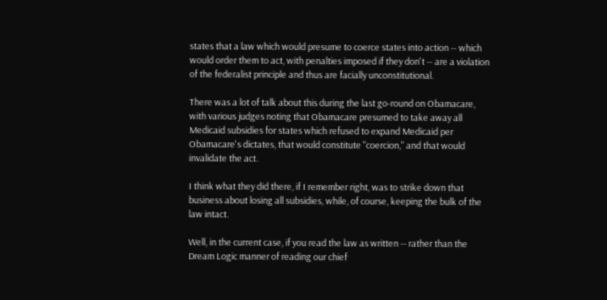states that a law which would presume to coerce states into action -- which would order them to act, with penalties imposed if they don't -- are a violation of the federalist principle and thus are facially unconstitutional.

There was a lot of talk about this during the last go-round on Obamacare, with various judges noting that Obamacare presumed to take away all Medicaid subsidies for states which refused to expand Medicaid per Obamacare's dictates, that would constitute "coercion," and that would invalidate the act.

I think what they did there, if I remember right, was to strike down that business about losing all subsidies, while, of course, keeping the bulk of the law intact.

Well, in the current case, if you read the law as written -- rather than the Dream Logic manner of reading our chief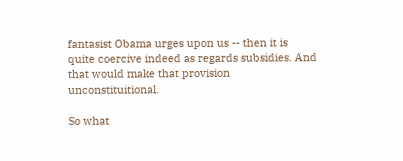fantasist Obama urges upon us -- then it is quite coercive indeed as regards subsidies. And that would make that provision unconstituitional.

So what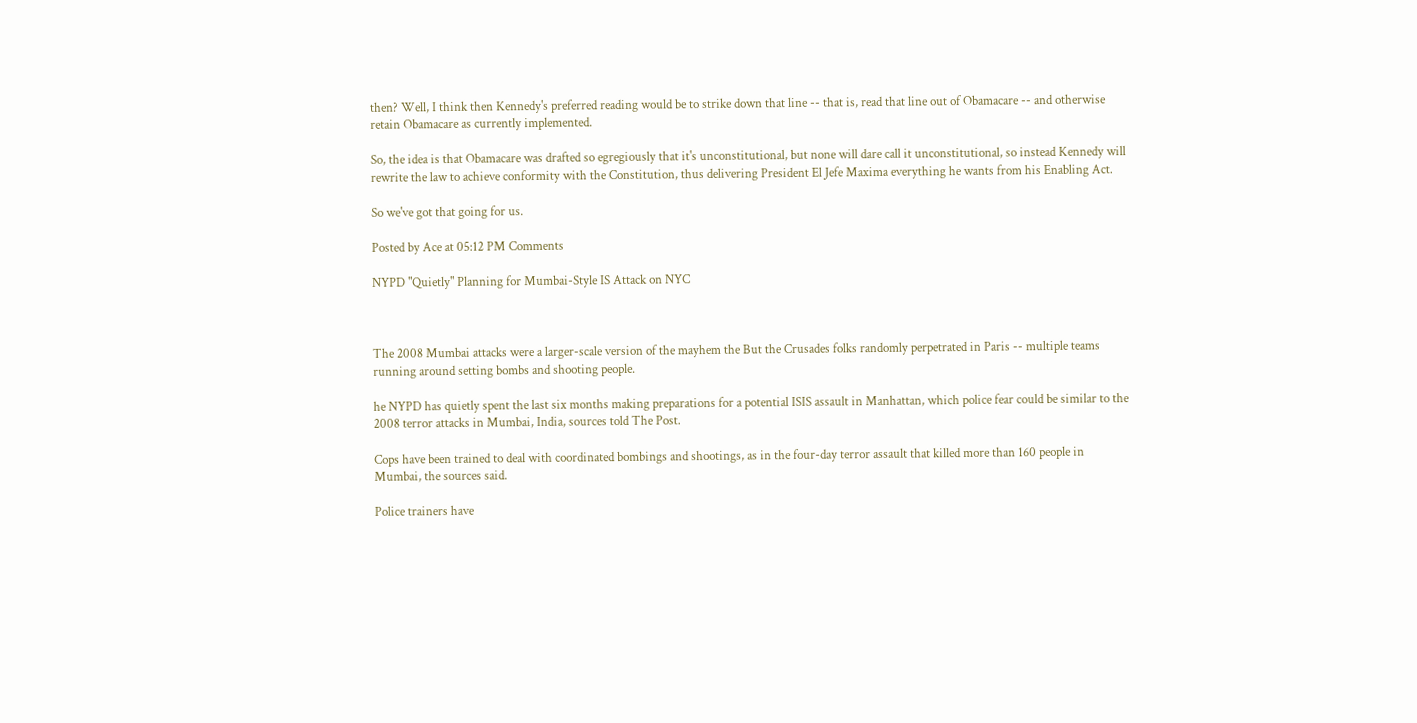then? Well, I think then Kennedy's preferred reading would be to strike down that line -- that is, read that line out of Obamacare -- and otherwise retain Obamacare as currently implemented.

So, the idea is that Obamacare was drafted so egregiously that it's unconstitutional, but none will dare call it unconstitutional, so instead Kennedy will rewrite the law to achieve conformity with the Constitution, thus delivering President El Jefe Maxima everything he wants from his Enabling Act.

So we've got that going for us.

Posted by Ace at 05:12 PM Comments

NYPD "Quietly" Planning for Mumbai-Style IS Attack on NYC



The 2008 Mumbai attacks were a larger-scale version of the mayhem the But the Crusades folks randomly perpetrated in Paris -- multiple teams running around setting bombs and shooting people.

he NYPD has quietly spent the last six months making preparations for a potential ISIS assault in Manhattan, which police fear could be similar to the 2008 terror attacks in Mumbai, India, sources told The Post.

Cops have been trained to deal with coordinated bombings and shootings, as in the four-day terror assault that killed more than 160 people in Mumbai, the sources said.

Police trainers have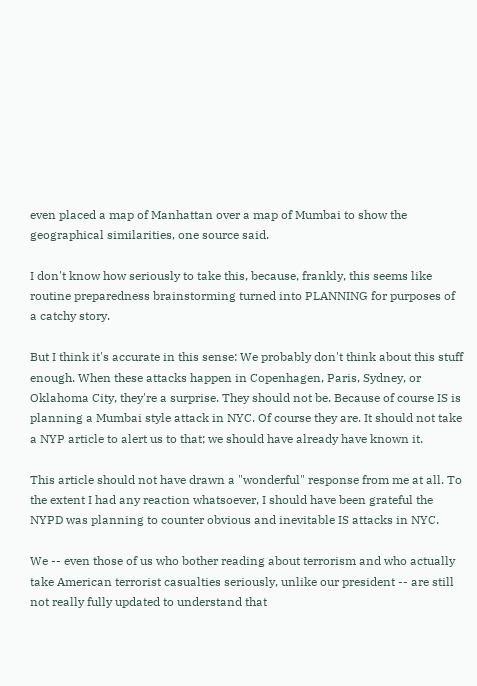even placed a map of Manhattan over a map of Mumbai to show the geographical similarities, one source said.

I don't know how seriously to take this, because, frankly, this seems like routine preparedness brainstorming turned into PLANNING for purposes of a catchy story.

But I think it's accurate in this sense: We probably don't think about this stuff enough. When these attacks happen in Copenhagen, Paris, Sydney, or Oklahoma City, they're a surprise. They should not be. Because of course IS is planning a Mumbai style attack in NYC. Of course they are. It should not take a NYP article to alert us to that; we should have already have known it.

This article should not have drawn a "wonderful" response from me at all. To the extent I had any reaction whatsoever, I should have been grateful the NYPD was planning to counter obvious and inevitable IS attacks in NYC.

We -- even those of us who bother reading about terrorism and who actually take American terrorist casualties seriously, unlike our president -- are still not really fully updated to understand that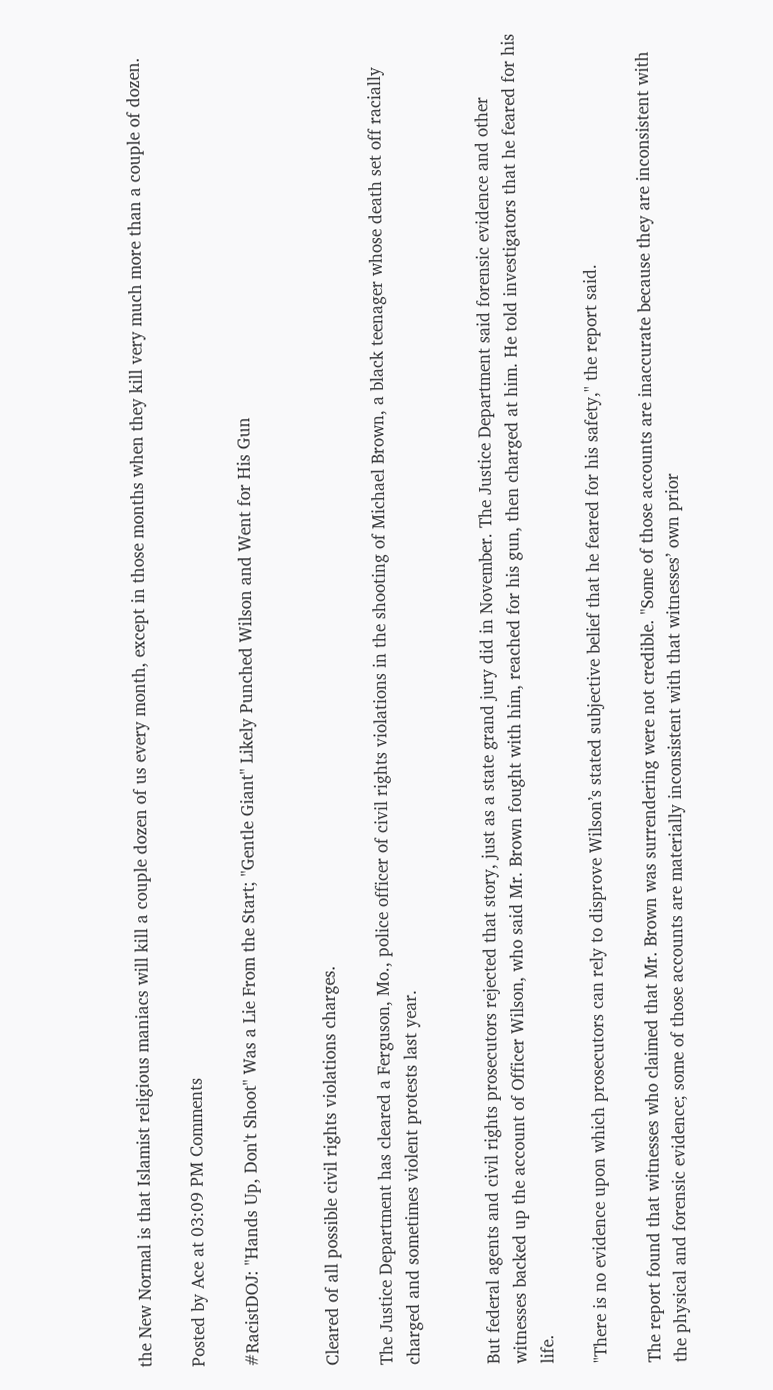the New Normal is that Islamist religious maniacs will kill a couple dozen of us every month, except in those months when they kill very much more than a couple of dozen.

Posted by Ace at 03:09 PM Comments

#RacistDOJ: "Hands Up, Don't Shoot" Was a Lie From the Start; "Gentle Giant" Likely Punched Wilson and Went for His Gun


Cleared of all possible civil rights violations charges.

The Justice Department has cleared a Ferguson, Mo., police officer of civil rights violations in the shooting of Michael Brown, a black teenager whose death set off racially charged and sometimes violent protests last year.


But federal agents and civil rights prosecutors rejected that story, just as a state grand jury did in November. The Justice Department said forensic evidence and other witnesses backed up the account of Officer Wilson, who said Mr. Brown fought with him, reached for his gun, then charged at him. He told investigators that he feared for his life.

"There is no evidence upon which prosecutors can rely to disprove Wilson’s stated subjective belief that he feared for his safety," the report said.

The report found that witnesses who claimed that Mr. Brown was surrendering were not credible. "Some of those accounts are inaccurate because they are inconsistent with the physical and forensic evidence; some of those accounts are materially inconsistent with that witnesses’ own prior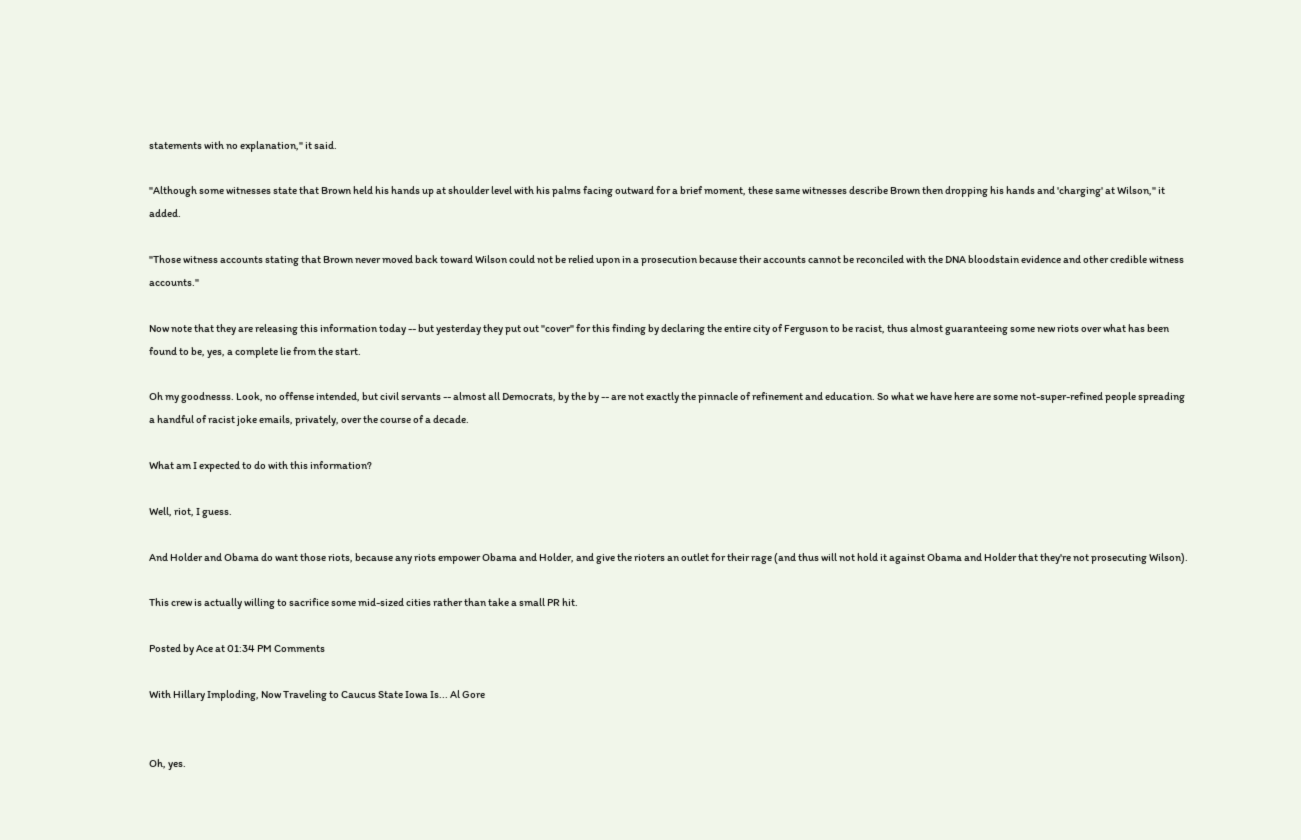statements with no explanation," it said.

"Although some witnesses state that Brown held his hands up at shoulder level with his palms facing outward for a brief moment, these same witnesses describe Brown then dropping his hands and 'charging' at Wilson," it added.

"Those witness accounts stating that Brown never moved back toward Wilson could not be relied upon in a prosecution because their accounts cannot be reconciled with the DNA bloodstain evidence and other credible witness accounts."

Now note that they are releasing this information today -- but yesterday they put out "cover" for this finding by declaring the entire city of Ferguson to be racist, thus almost guaranteeing some new riots over what has been found to be, yes, a complete lie from the start.

Oh my goodnesss. Look, no offense intended, but civil servants -- almost all Democrats, by the by -- are not exactly the pinnacle of refinement and education. So what we have here are some not-super-refined people spreading a handful of racist joke emails, privately, over the course of a decade.

What am I expected to do with this information?

Well, riot, I guess.

And Holder and Obama do want those riots, because any riots empower Obama and Holder, and give the rioters an outlet for their rage (and thus will not hold it against Obama and Holder that they're not prosecuting Wilson).

This crew is actually willing to sacrifice some mid-sized cities rather than take a small PR hit.

Posted by Ace at 01:34 PM Comments

With Hillary Imploding, Now Traveling to Caucus State Iowa Is... Al Gore


Oh, yes.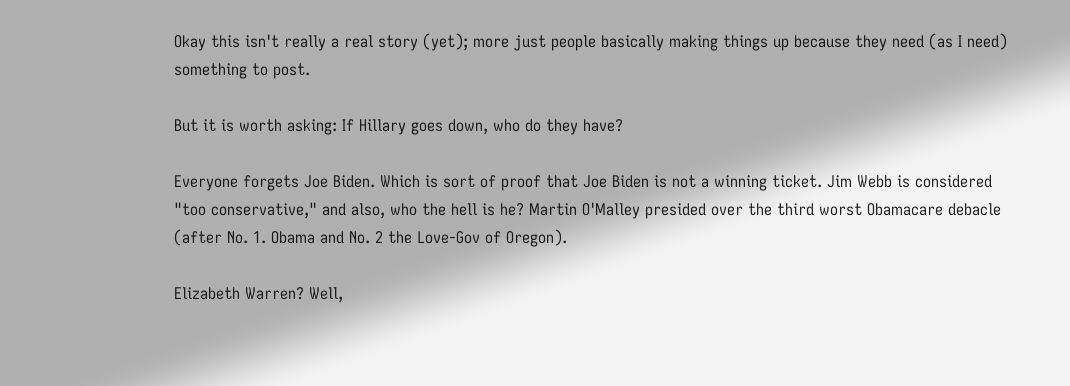Okay this isn't really a real story (yet); more just people basically making things up because they need (as I need) something to post.

But it is worth asking: If Hillary goes down, who do they have?

Everyone forgets Joe Biden. Which is sort of proof that Joe Biden is not a winning ticket. Jim Webb is considered "too conservative," and also, who the hell is he? Martin O'Malley presided over the third worst Obamacare debacle (after No. 1. Obama and No. 2 the Love-Gov of Oregon).

Elizabeth Warren? Well,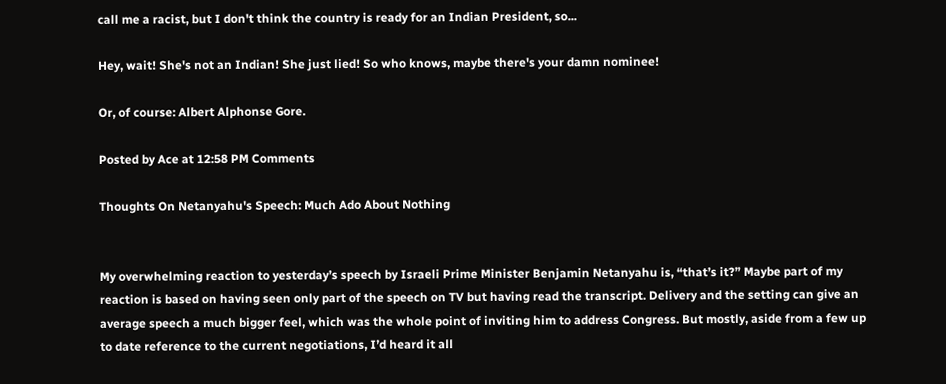call me a racist, but I don't think the country is ready for an Indian President, so...

Hey, wait! She's not an Indian! She just lied! So who knows, maybe there's your damn nominee!

Or, of course: Albert Alphonse Gore.

Posted by Ace at 12:58 PM Comments

Thoughts On Netanyahu's Speech: Much Ado About Nothing


My overwhelming reaction to yesterday’s speech by Israeli Prime Minister Benjamin Netanyahu is, “that’s it?” Maybe part of my reaction is based on having seen only part of the speech on TV but having read the transcript. Delivery and the setting can give an average speech a much bigger feel, which was the whole point of inviting him to address Congress. But mostly, aside from a few up to date reference to the current negotiations, I’d heard it all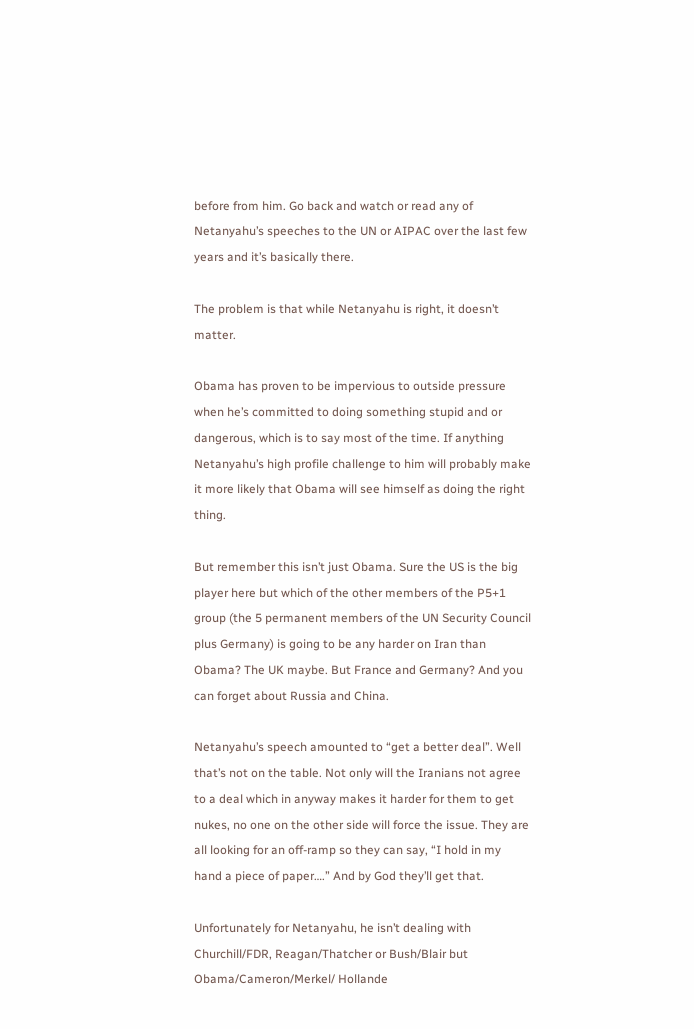before from him. Go back and watch or read any of Netanyahu’s speeches to the UN or AIPAC over the last few years and it’s basically there.

The problem is that while Netanyahu is right, it doesn’t matter.

Obama has proven to be impervious to outside pressure when he’s committed to doing something stupid and or dangerous, which is to say most of the time. If anything Netanyahu’s high profile challenge to him will probably make it more likely that Obama will see himself as doing the right thing.

But remember this isn’t just Obama. Sure the US is the big player here but which of the other members of the P5+1 group (the 5 permanent members of the UN Security Council plus Germany) is going to be any harder on Iran than Obama? The UK maybe. But France and Germany? And you can forget about Russia and China.

Netanyahu’s speech amounted to “get a better deal”. Well that’s not on the table. Not only will the Iranians not agree to a deal which in anyway makes it harder for them to get nukes, no one on the other side will force the issue. They are all looking for an off-ramp so they can say, “I hold in my hand a piece of paper….” And by God they’ll get that.

Unfortunately for Netanyahu, he isn’t dealing with Churchill/FDR, Reagan/Thatcher or Bush/Blair but Obama/Cameron/Merkel/ Hollande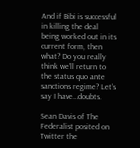And if Bibi is successful in killing the deal being worked out in its current form, then what? Do you really think we’ll return to the status quo ante sanctions regime? Let’s say I have…doubts.

Sean Davis of The Federalist posited on Twitter the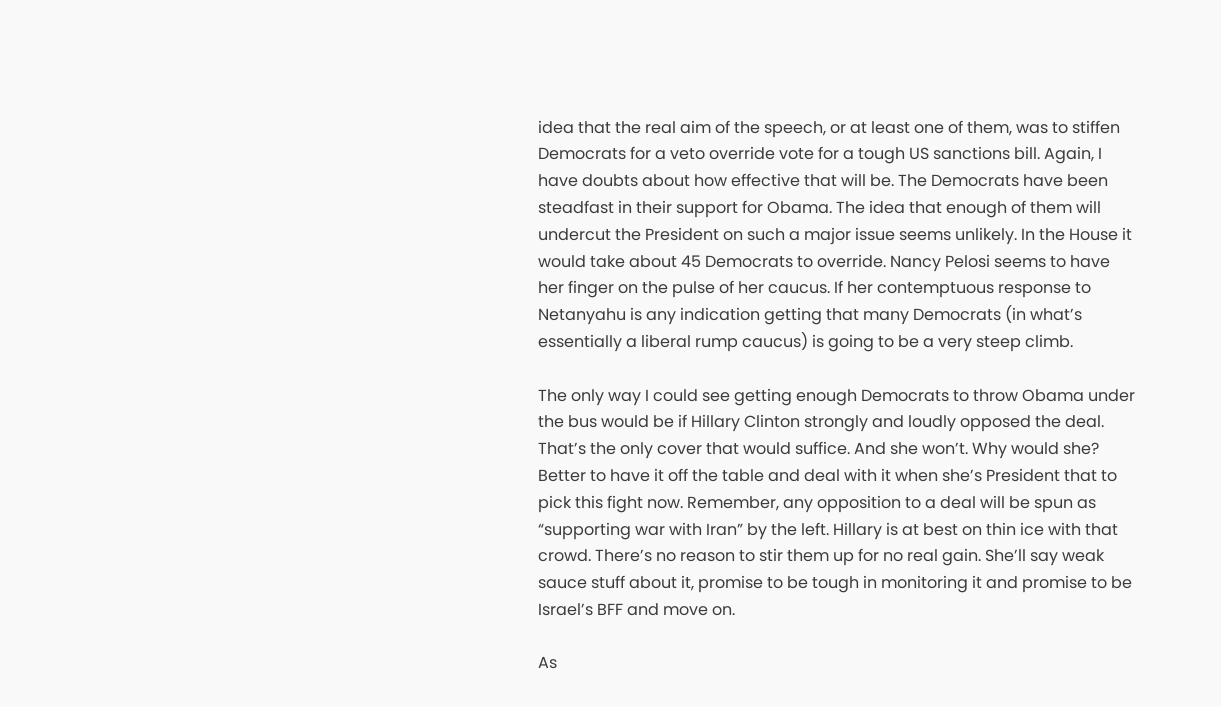idea that the real aim of the speech, or at least one of them, was to stiffen Democrats for a veto override vote for a tough US sanctions bill. Again, I have doubts about how effective that will be. The Democrats have been steadfast in their support for Obama. The idea that enough of them will undercut the President on such a major issue seems unlikely. In the House it would take about 45 Democrats to override. Nancy Pelosi seems to have her finger on the pulse of her caucus. If her contemptuous response to Netanyahu is any indication getting that many Democrats (in what’s essentially a liberal rump caucus) is going to be a very steep climb.

The only way I could see getting enough Democrats to throw Obama under the bus would be if Hillary Clinton strongly and loudly opposed the deal. That’s the only cover that would suffice. And she won’t. Why would she? Better to have it off the table and deal with it when she’s President that to pick this fight now. Remember, any opposition to a deal will be spun as “supporting war with Iran” by the left. Hillary is at best on thin ice with that crowd. There’s no reason to stir them up for no real gain. She’ll say weak sauce stuff about it, promise to be tough in monitoring it and promise to be Israel’s BFF and move on.

As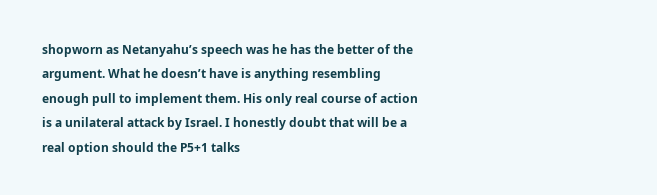shopworn as Netanyahu’s speech was he has the better of the argument. What he doesn’t have is anything resembling enough pull to implement them. His only real course of action is a unilateral attack by Israel. I honestly doubt that will be a real option should the P5+1 talks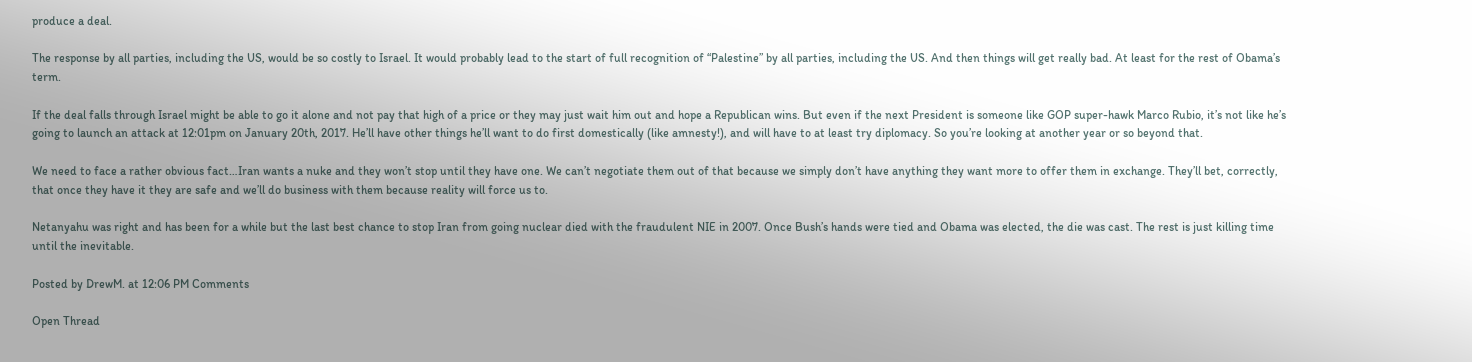produce a deal.

The response by all parties, including the US, would be so costly to Israel. It would probably lead to the start of full recognition of “Palestine” by all parties, including the US. And then things will get really bad. At least for the rest of Obama’s term.

If the deal falls through Israel might be able to go it alone and not pay that high of a price or they may just wait him out and hope a Republican wins. But even if the next President is someone like GOP super-hawk Marco Rubio, it’s not like he’s going to launch an attack at 12:01pm on January 20th, 2017. He’ll have other things he’ll want to do first domestically (like amnesty!), and will have to at least try diplomacy. So you’re looking at another year or so beyond that.

We need to face a rather obvious fact…Iran wants a nuke and they won’t stop until they have one. We can’t negotiate them out of that because we simply don’t have anything they want more to offer them in exchange. They’ll bet, correctly, that once they have it they are safe and we’ll do business with them because reality will force us to.

Netanyahu was right and has been for a while but the last best chance to stop Iran from going nuclear died with the fraudulent NIE in 2007. Once Bush’s hands were tied and Obama was elected, the die was cast. The rest is just killing time until the inevitable.

Posted by DrewM. at 12:06 PM Comments

Open Thread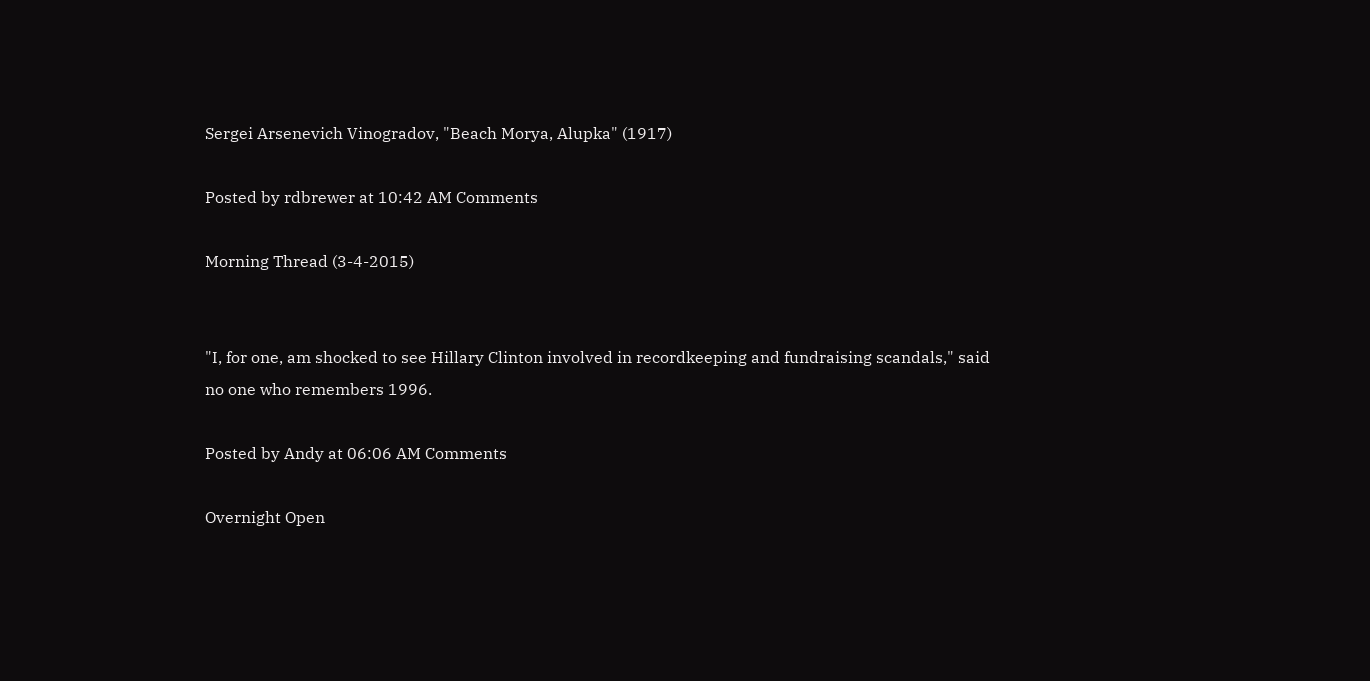Sergei Arsenevich Vinogradov, "Beach Morya, Alupka" (1917)

Posted by rdbrewer at 10:42 AM Comments

Morning Thread (3-4-2015)


"I, for one, am shocked to see Hillary Clinton involved in recordkeeping and fundraising scandals," said no one who remembers 1996.

Posted by Andy at 06:06 AM Comments

Overnight Open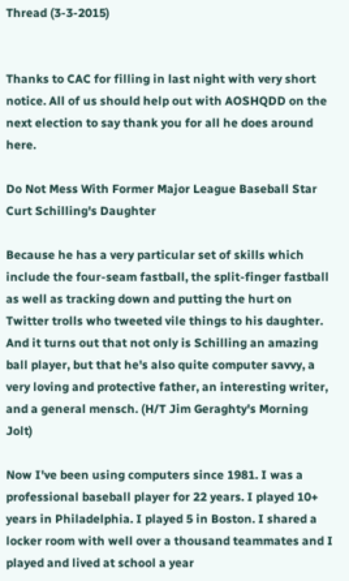Thread (3-3-2015)


Thanks to CAC for filling in last night with very short notice. All of us should help out with AOSHQDD on the next election to say thank you for all he does around here.

Do Not Mess With Former Major League Baseball Star Curt Schilling's Daughter

Because he has a very particular set of skills which include the four-seam fastball, the split-finger fastball as well as tracking down and putting the hurt on Twitter trolls who tweeted vile things to his daughter. And it turns out that not only is Schilling an amazing ball player, but that he's also quite computer savvy, a very loving and protective father, an interesting writer, and a general mensch. (H/T Jim Geraghty's Morning Jolt)

Now I've been using computers since 1981. I was a professional baseball player for 22 years. I played 10+ years in Philadelphia. I played 5 in Boston. I shared a locker room with well over a thousand teammates and I played and lived at school a year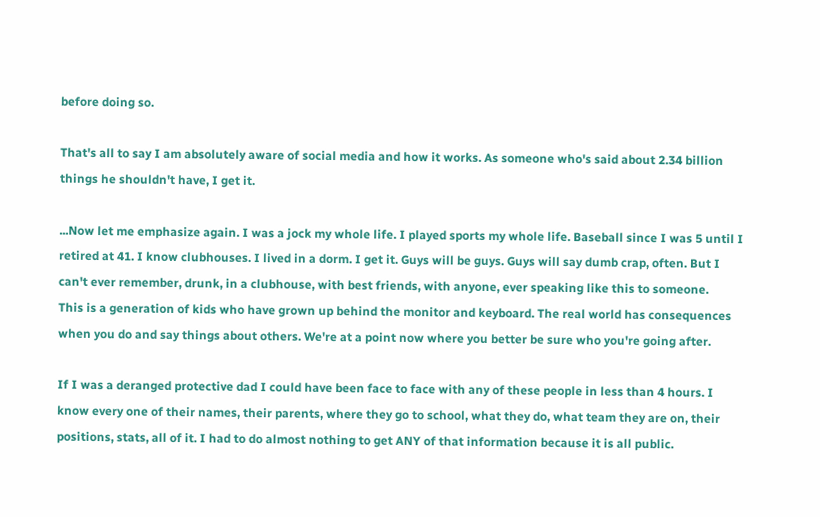before doing so.

That's all to say I am absolutely aware of social media and how it works. As someone who's said about 2.34 billion things he shouldn't have, I get it.

...Now let me emphasize again. I was a jock my whole life. I played sports my whole life. Baseball since I was 5 until I retired at 41. I know clubhouses. I lived in a dorm. I get it. Guys will be guys. Guys will say dumb crap, often. But I can't ever remember, drunk, in a clubhouse, with best friends, with anyone, ever speaking like this to someone.
This is a generation of kids who have grown up behind the monitor and keyboard. The real world has consequences when you do and say things about others. We're at a point now where you better be sure who you're going after.

If I was a deranged protective dad I could have been face to face with any of these people in less than 4 hours. I know every one of their names, their parents, where they go to school, what they do, what team they are on, their positions, stats, all of it. I had to do almost nothing to get ANY of that information because it is all public.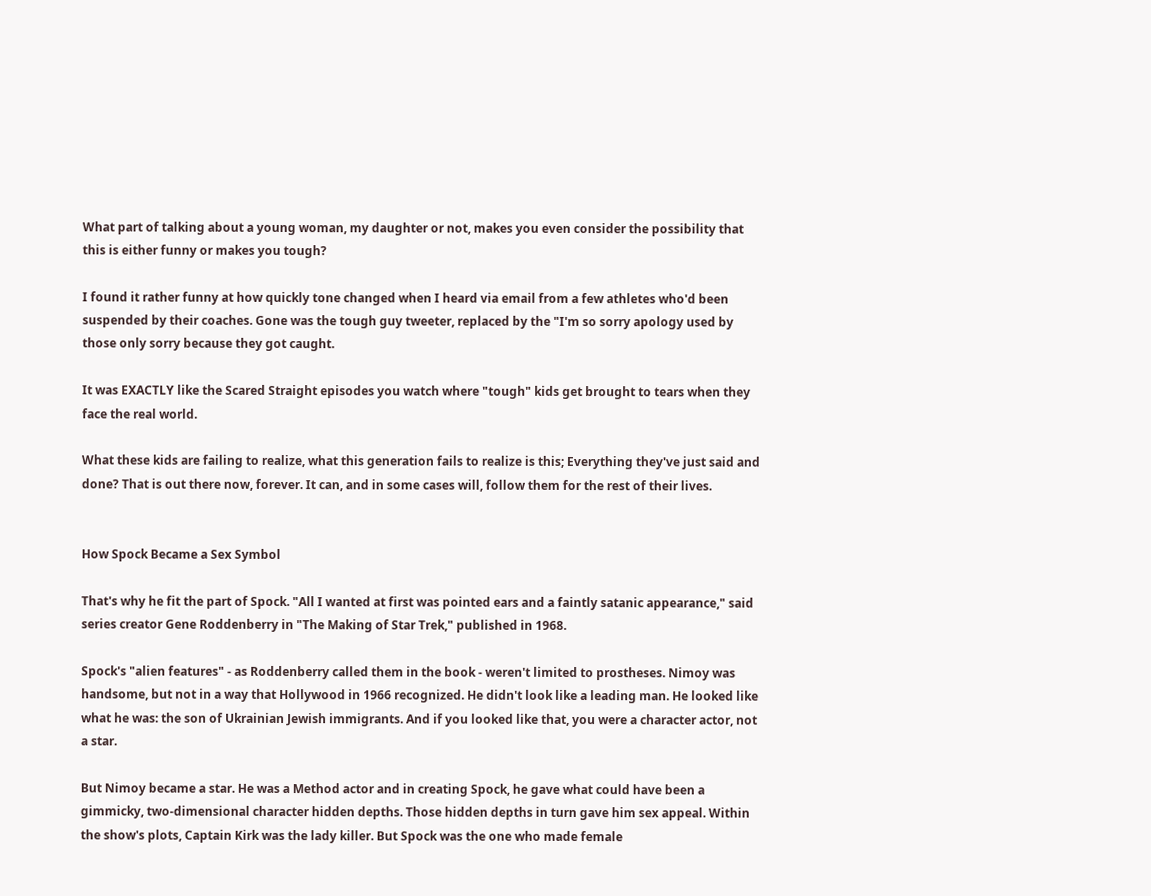What part of talking about a young woman, my daughter or not, makes you even consider the possibility that this is either funny or makes you tough?

I found it rather funny at how quickly tone changed when I heard via email from a few athletes who'd been suspended by their coaches. Gone was the tough guy tweeter, replaced by the "I'm so sorry apology used by those only sorry because they got caught.

It was EXACTLY like the Scared Straight episodes you watch where "tough" kids get brought to tears when they face the real world.

What these kids are failing to realize, what this generation fails to realize is this; Everything they've just said and done? That is out there now, forever. It can, and in some cases will, follow them for the rest of their lives.


How Spock Became a Sex Symbol

That's why he fit the part of Spock. "All I wanted at first was pointed ears and a faintly satanic appearance," said series creator Gene Roddenberry in "The Making of Star Trek," published in 1968.

Spock's "alien features" - as Roddenberry called them in the book - weren't limited to prostheses. Nimoy was handsome, but not in a way that Hollywood in 1966 recognized. He didn't look like a leading man. He looked like what he was: the son of Ukrainian Jewish immigrants. And if you looked like that, you were a character actor, not a star.

But Nimoy became a star. He was a Method actor and in creating Spock, he gave what could have been a gimmicky, two-dimensional character hidden depths. Those hidden depths in turn gave him sex appeal. Within the show's plots, Captain Kirk was the lady killer. But Spock was the one who made female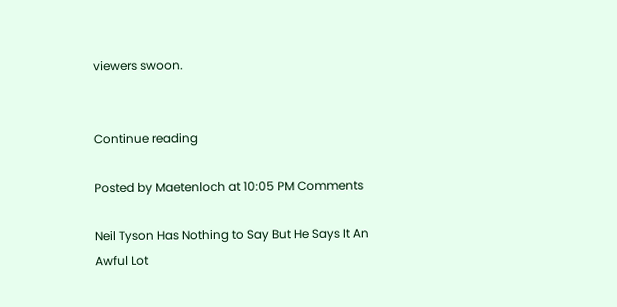viewers swoon.


Continue reading

Posted by Maetenloch at 10:05 PM Comments

Neil Tyson Has Nothing to Say But He Says It An Awful Lot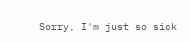Sorry, I'm just so sick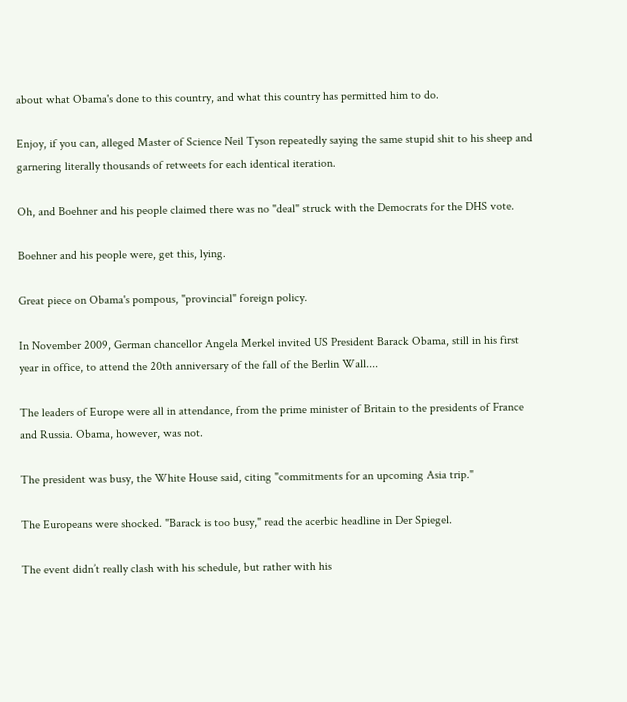about what Obama's done to this country, and what this country has permitted him to do.

Enjoy, if you can, alleged Master of Science Neil Tyson repeatedly saying the same stupid shit to his sheep and garnering literally thousands of retweets for each identical iteration.

Oh, and Boehner and his people claimed there was no "deal" struck with the Democrats for the DHS vote.

Boehner and his people were, get this, lying.

Great piece on Obama's pompous, "provincial" foreign policy.

In November 2009, German chancellor Angela Merkel invited US President Barack Obama, still in his first year in office, to attend the 20th anniversary of the fall of the Berlin Wall....

The leaders of Europe were all in attendance, from the prime minister of Britain to the presidents of France and Russia. Obama, however, was not.

The president was busy, the White House said, citing "commitments for an upcoming Asia trip."

The Europeans were shocked. "Barack is too busy," read the acerbic headline in Der Spiegel.

The event didn’t really clash with his schedule, but rather with his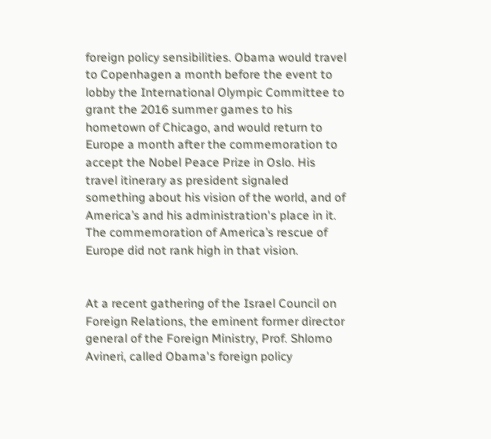foreign policy sensibilities. Obama would travel to Copenhagen a month before the event to lobby the International Olympic Committee to grant the 2016 summer games to his hometown of Chicago, and would return to Europe a month after the commemoration to accept the Nobel Peace Prize in Oslo. His travel itinerary as president signaled something about his vision of the world, and of America’s and his administration's place in it. The commemoration of America’s rescue of Europe did not rank high in that vision.


At a recent gathering of the Israel Council on Foreign Relations, the eminent former director general of the Foreign Ministry, Prof. Shlomo Avineri, called Obama's foreign policy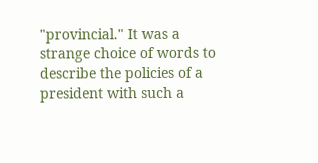"provincial." It was a strange choice of words to describe the policies of a president with such a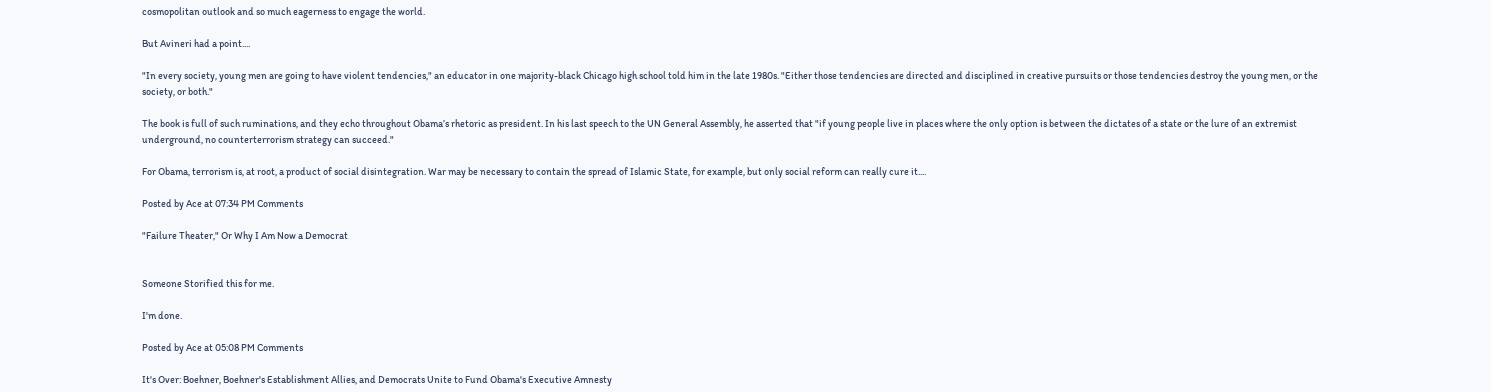cosmopolitan outlook and so much eagerness to engage the world.

But Avineri had a point....

"In every society, young men are going to have violent tendencies," an educator in one majority-black Chicago high school told him in the late 1980s. "Either those tendencies are directed and disciplined in creative pursuits or those tendencies destroy the young men, or the society, or both."

The book is full of such ruminations, and they echo throughout Obama’s rhetoric as president. In his last speech to the UN General Assembly, he asserted that "if young people live in places where the only option is between the dictates of a state or the lure of an extremist underground, no counterterrorism strategy can succeed."

For Obama, terrorism is, at root, a product of social disintegration. War may be necessary to contain the spread of Islamic State, for example, but only social reform can really cure it....

Posted by Ace at 07:34 PM Comments

"Failure Theater," Or Why I Am Now a Democrat


Someone Storified this for me.

I'm done.

Posted by Ace at 05:08 PM Comments

It's Over: Boehner, Boehner's Establishment Allies, and Democrats Unite to Fund Obama's Executive Amnesty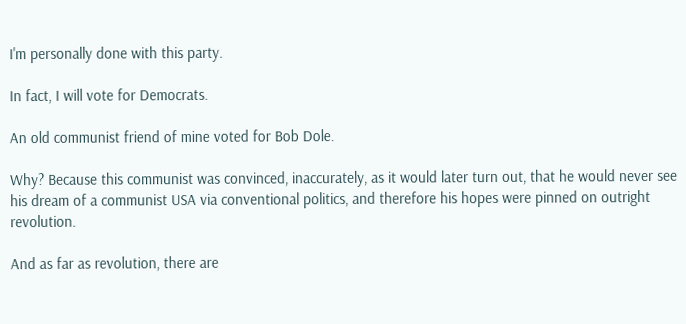I'm personally done with this party.

In fact, I will vote for Democrats.

An old communist friend of mine voted for Bob Dole.

Why? Because this communist was convinced, inaccurately, as it would later turn out, that he would never see his dream of a communist USA via conventional politics, and therefore his hopes were pinned on outright revolution.

And as far as revolution, there are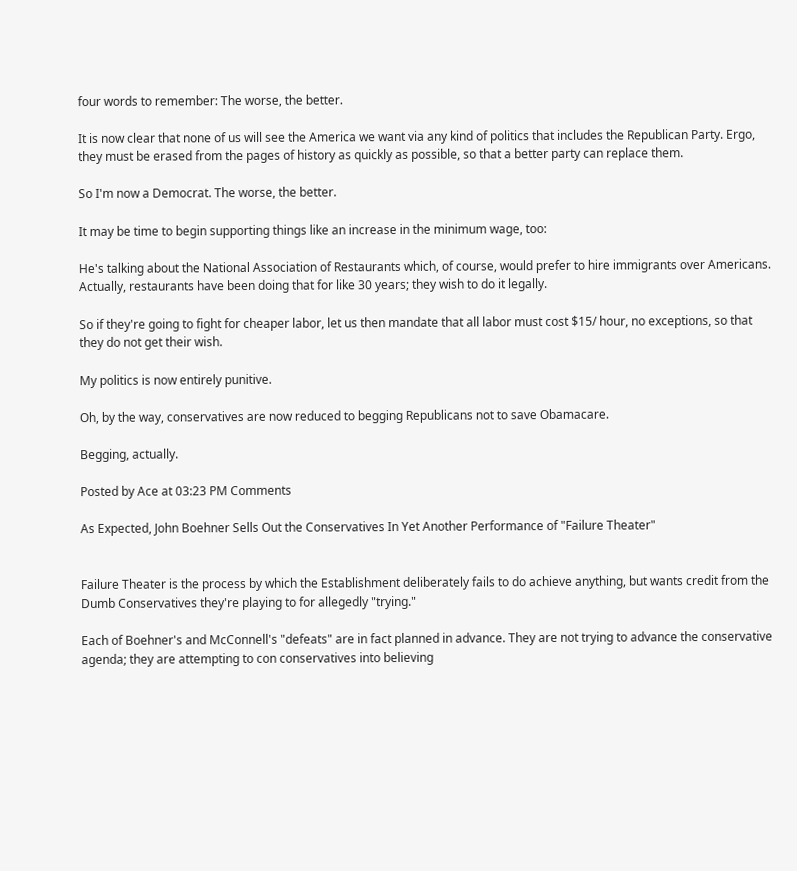four words to remember: The worse, the better.

It is now clear that none of us will see the America we want via any kind of politics that includes the Republican Party. Ergo, they must be erased from the pages of history as quickly as possible, so that a better party can replace them.

So I'm now a Democrat. The worse, the better.

It may be time to begin supporting things like an increase in the minimum wage, too:

He's talking about the National Association of Restaurants which, of course, would prefer to hire immigrants over Americans. Actually, restaurants have been doing that for like 30 years; they wish to do it legally.

So if they're going to fight for cheaper labor, let us then mandate that all labor must cost $15/ hour, no exceptions, so that they do not get their wish.

My politics is now entirely punitive.

Oh, by the way, conservatives are now reduced to begging Republicans not to save Obamacare.

Begging, actually.

Posted by Ace at 03:23 PM Comments

As Expected, John Boehner Sells Out the Conservatives In Yet Another Performance of "Failure Theater"


Failure Theater is the process by which the Establishment deliberately fails to do achieve anything, but wants credit from the Dumb Conservatives they're playing to for allegedly "trying."

Each of Boehner's and McConnell's "defeats" are in fact planned in advance. They are not trying to advance the conservative agenda; they are attempting to con conservatives into believing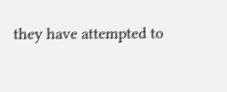they have attempted to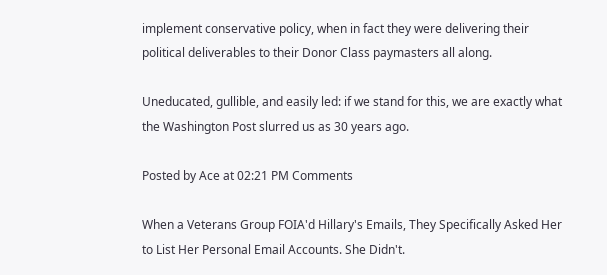implement conservative policy, when in fact they were delivering their political deliverables to their Donor Class paymasters all along.

Uneducated, gullible, and easily led: if we stand for this, we are exactly what the Washington Post slurred us as 30 years ago.

Posted by Ace at 02:21 PM Comments

When a Veterans Group FOIA'd Hillary's Emails, They Specifically Asked Her to List Her Personal Email Accounts. She Didn't.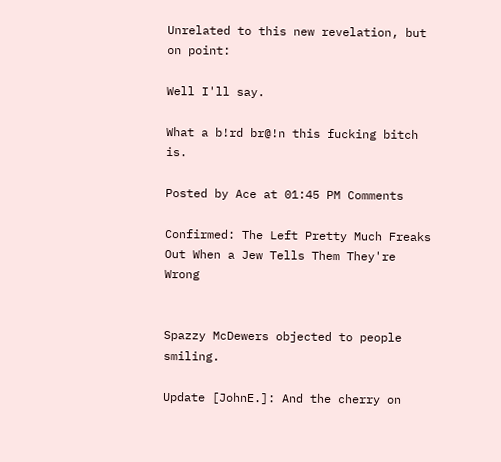Unrelated to this new revelation, but on point:

Well I'll say.

What a b!rd br@!n this fucking bitch is.

Posted by Ace at 01:45 PM Comments

Confirmed: The Left Pretty Much Freaks Out When a Jew Tells Them They're Wrong


Spazzy McDewers objected to people smiling.

Update [JohnE.]: And the cherry on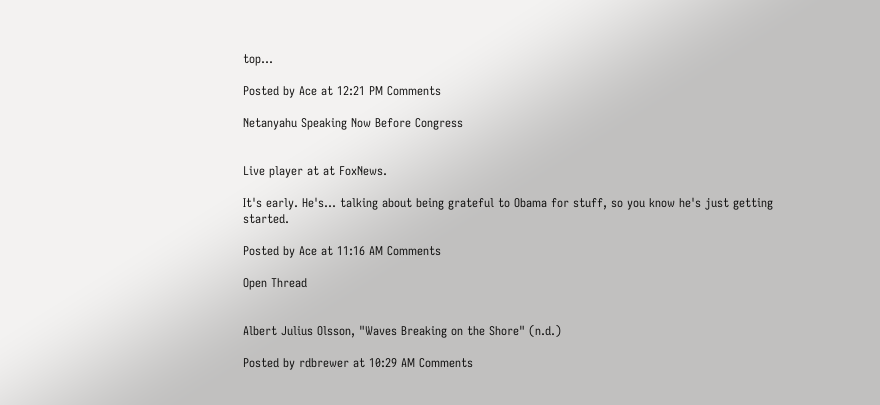top...

Posted by Ace at 12:21 PM Comments

Netanyahu Speaking Now Before Congress


Live player at at FoxNews.

It's early. He's... talking about being grateful to Obama for stuff, so you know he's just getting started.

Posted by Ace at 11:16 AM Comments

Open Thread


Albert Julius Olsson, "Waves Breaking on the Shore" (n.d.)

Posted by rdbrewer at 10:29 AM Comments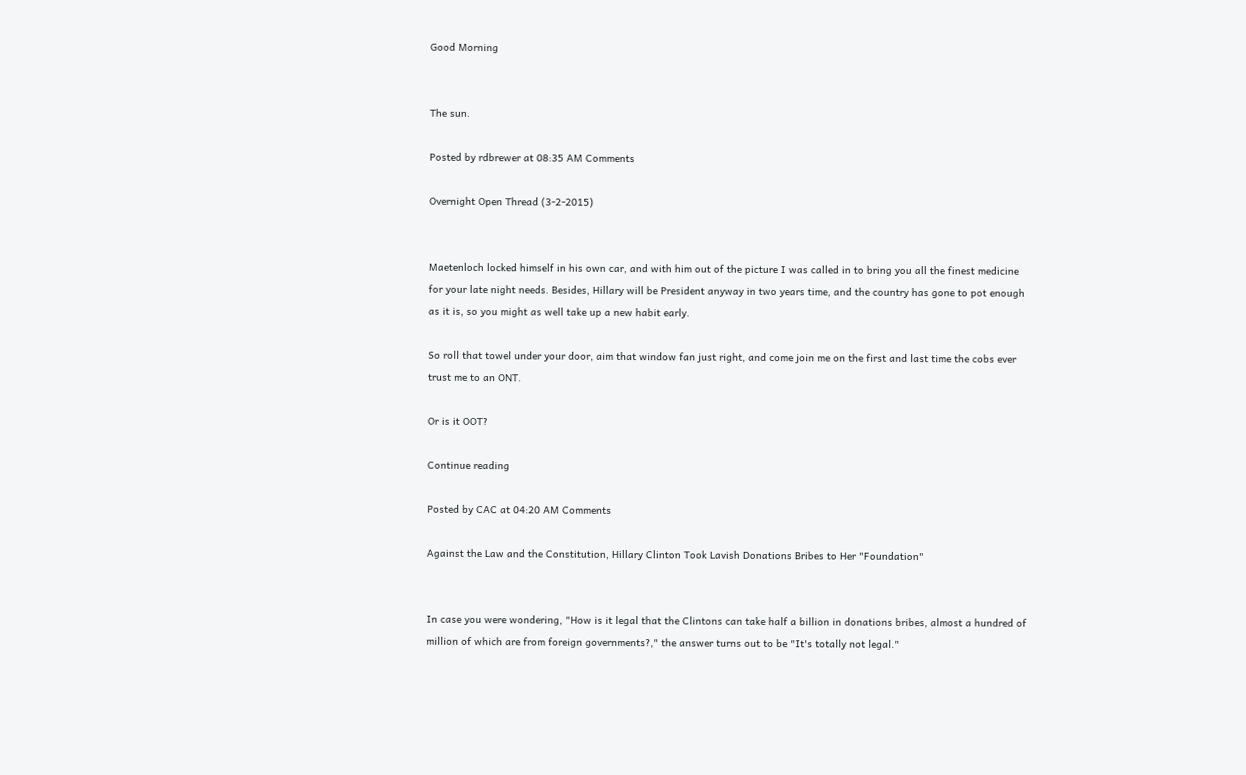Good Morning


The sun.

Posted by rdbrewer at 08:35 AM Comments

Overnight Open Thread (3-2-2015)


Maetenloch locked himself in his own car, and with him out of the picture I was called in to bring you all the finest medicine for your late night needs. Besides, Hillary will be President anyway in two years time, and the country has gone to pot enough as it is, so you might as well take up a new habit early.

So roll that towel under your door, aim that window fan just right, and come join me on the first and last time the cobs ever trust me to an ONT.

Or is it OOT?

Continue reading

Posted by CAC at 04:20 AM Comments

Against the Law and the Constitution, Hillary Clinton Took Lavish Donations Bribes to Her "Foundation"


In case you were wondering, "How is it legal that the Clintons can take half a billion in donations bribes, almost a hundred of million of which are from foreign governments?," the answer turns out to be "It's totally not legal."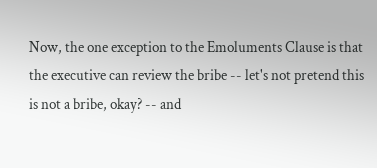Now, the one exception to the Emoluments Clause is that the executive can review the bribe -- let's not pretend this is not a bribe, okay? -- and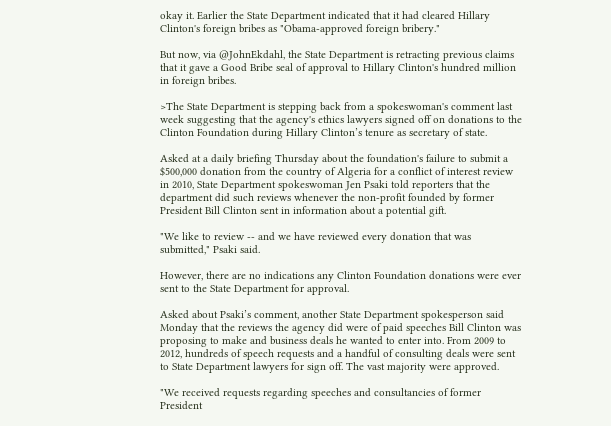okay it. Earlier the State Department indicated that it had cleared Hillary Clinton's foreign bribes as "Obama-approved foreign bribery."

But now, via @JohnEkdahl, the State Department is retracting previous claims that it gave a Good Bribe seal of approval to Hillary Clinton's hundred million in foreign bribes.

>The State Department is stepping back from a spokeswoman's comment last week suggesting that the agency's ethics lawyers signed off on donations to the Clinton Foundation during Hillary Clinton’s tenure as secretary of state.

Asked at a daily briefing Thursday about the foundation's failure to submit a $500,000 donation from the country of Algeria for a conflict of interest review in 2010, State Department spokeswoman Jen Psaki told reporters that the department did such reviews whenever the non-profit founded by former President Bill Clinton sent in information about a potential gift.

"We like to review -- and we have reviewed every donation that was submitted," Psaki said.

However, there are no indications any Clinton Foundation donations were ever sent to the State Department for approval.

Asked about Psaki’s comment, another State Department spokesperson said Monday that the reviews the agency did were of paid speeches Bill Clinton was proposing to make and business deals he wanted to enter into. From 2009 to 2012, hundreds of speech requests and a handful of consulting deals were sent to State Department lawyers for sign off. The vast majority were approved.

"We received requests regarding speeches and consultancies of former President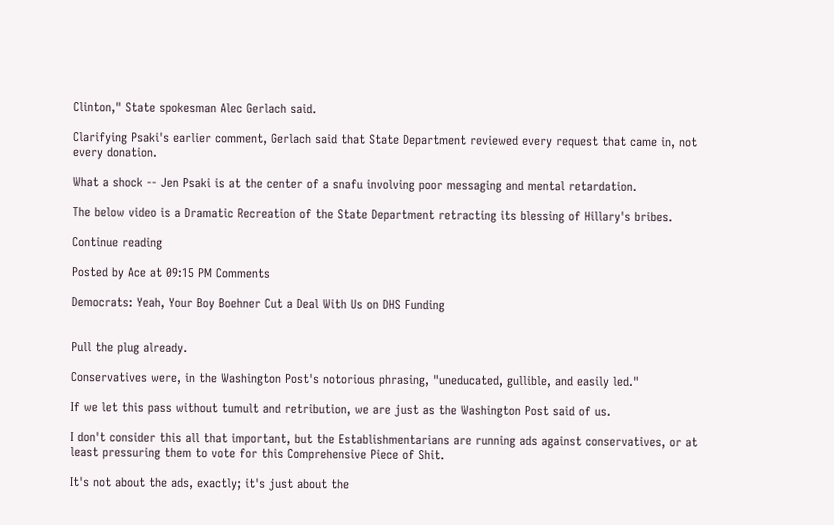Clinton," State spokesman Alec Gerlach said.

Clarifying Psaki's earlier comment, Gerlach said that State Department reviewed every request that came in, not every donation.

What a shock -- Jen Psaki is at the center of a snafu involving poor messaging and mental retardation.

The below video is a Dramatic Recreation of the State Department retracting its blessing of Hillary's bribes.

Continue reading

Posted by Ace at 09:15 PM Comments

Democrats: Yeah, Your Boy Boehner Cut a Deal With Us on DHS Funding


Pull the plug already.

Conservatives were, in the Washington Post's notorious phrasing, "uneducated, gullible, and easily led."

If we let this pass without tumult and retribution, we are just as the Washington Post said of us.

I don't consider this all that important, but the Establishmentarians are running ads against conservatives, or at least pressuring them to vote for this Comprehensive Piece of Shit.

It's not about the ads, exactly; it's just about the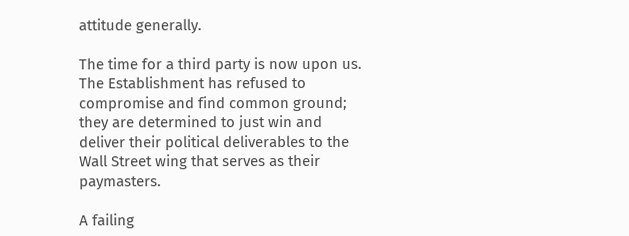attitude generally.

The time for a third party is now upon us. The Establishment has refused to compromise and find common ground; they are determined to just win and deliver their political deliverables to the Wall Street wing that serves as their paymasters.

A failing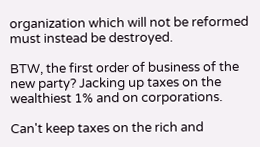organization which will not be reformed must instead be destroyed.

BTW, the first order of business of the new party? Jacking up taxes on the wealthiest 1% and on corporations.

Can't keep taxes on the rich and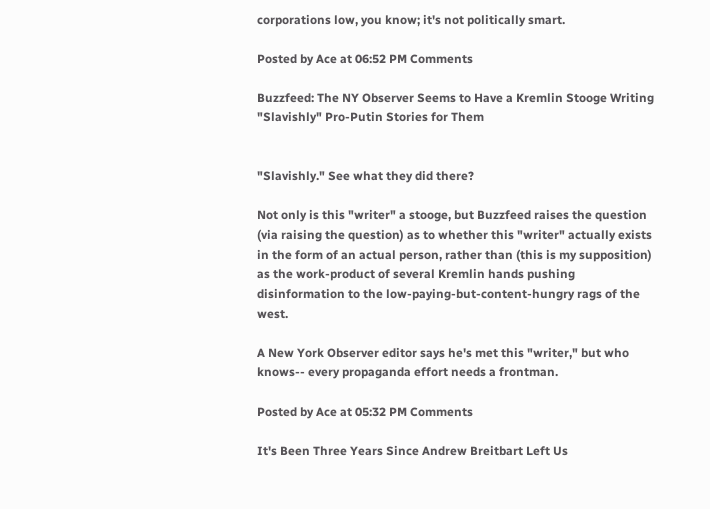corporations low, you know; it's not politically smart.

Posted by Ace at 06:52 PM Comments

Buzzfeed: The NY Observer Seems to Have a Kremlin Stooge Writing "Slavishly" Pro-Putin Stories for Them


"Slavishly." See what they did there?

Not only is this "writer" a stooge, but Buzzfeed raises the question (via raising the question) as to whether this "writer" actually exists in the form of an actual person, rather than (this is my supposition) as the work-product of several Kremlin hands pushing disinformation to the low-paying-but-content-hungry rags of the west.

A New York Observer editor says he's met this "writer," but who knows-- every propaganda effort needs a frontman.

Posted by Ace at 05:32 PM Comments

It's Been Three Years Since Andrew Breitbart Left Us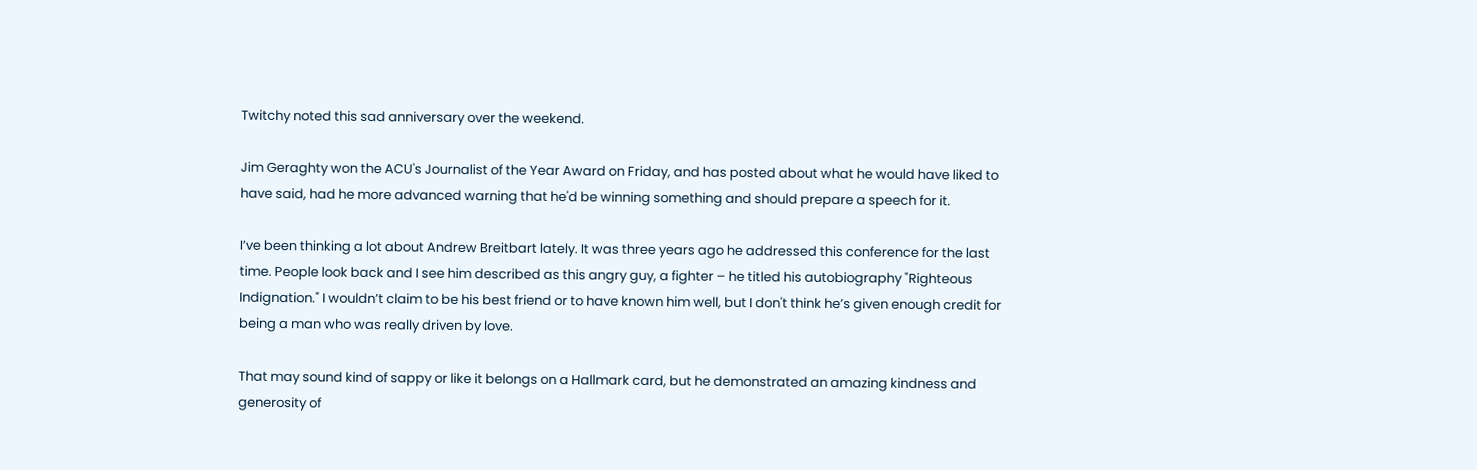Twitchy noted this sad anniversary over the weekend.

Jim Geraghty won the ACU's Journalist of the Year Award on Friday, and has posted about what he would have liked to have said, had he more advanced warning that he'd be winning something and should prepare a speech for it.

I’ve been thinking a lot about Andrew Breitbart lately. It was three years ago he addressed this conference for the last time. People look back and I see him described as this angry guy, a fighter – he titled his autobiography "Righteous Indignation." I wouldn’t claim to be his best friend or to have known him well, but I don't think he’s given enough credit for being a man who was really driven by love.

That may sound kind of sappy or like it belongs on a Hallmark card, but he demonstrated an amazing kindness and generosity of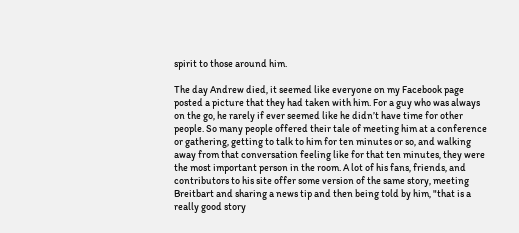spirit to those around him.

The day Andrew died, it seemed like everyone on my Facebook page posted a picture that they had taken with him. For a guy who was always on the go, he rarely if ever seemed like he didn’t have time for other people. So many people offered their tale of meeting him at a conference or gathering, getting to talk to him for ten minutes or so, and walking away from that conversation feeling like for that ten minutes, they were the most important person in the room. A lot of his fans, friends, and contributors to his site offer some version of the same story, meeting Breitbart and sharing a news tip and then being told by him, "that is a really good story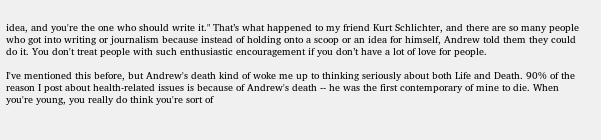idea, and you're the one who should write it." That’s what happened to my friend Kurt Schlichter, and there are so many people who got into writing or journalism because instead of holding onto a scoop or an idea for himself, Andrew told them they could do it. You don't treat people with such enthusiastic encouragement if you don’t have a lot of love for people.

I've mentioned this before, but Andrew's death kind of woke me up to thinking seriously about both Life and Death. 90% of the reason I post about health-related issues is because of Andrew's death -- he was the first contemporary of mine to die. When you're young, you really do think you're sort of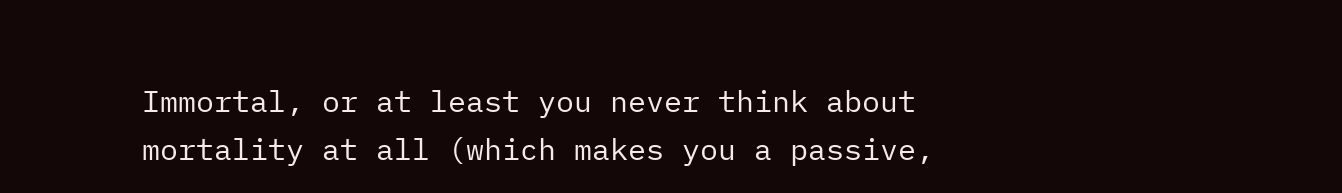Immortal, or at least you never think about mortality at all (which makes you a passive,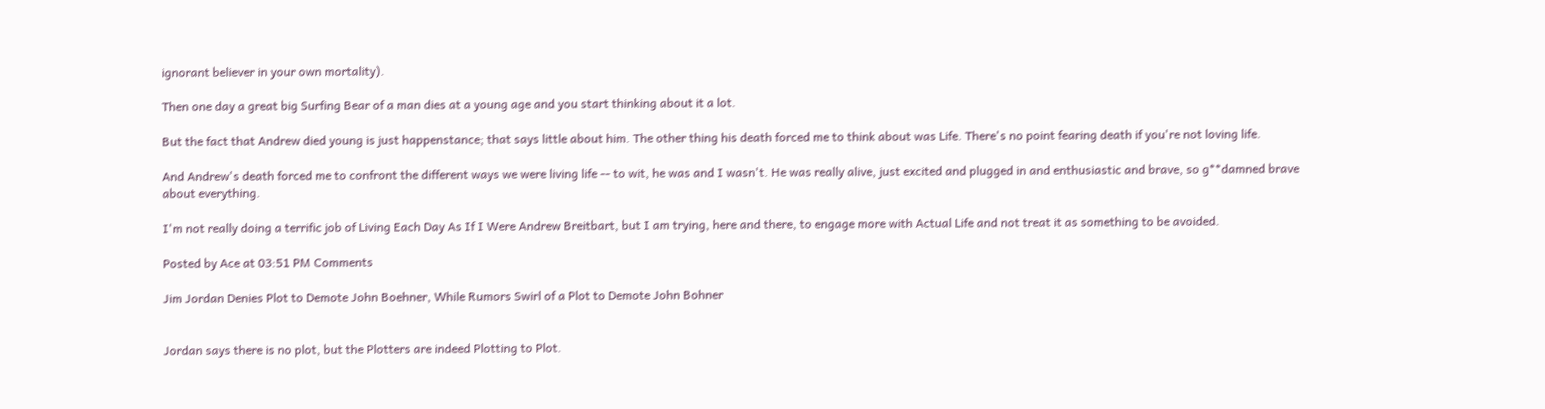ignorant believer in your own mortality).

Then one day a great big Surfing Bear of a man dies at a young age and you start thinking about it a lot.

But the fact that Andrew died young is just happenstance; that says little about him. The other thing his death forced me to think about was Life. There's no point fearing death if you're not loving life.

And Andrew's death forced me to confront the different ways we were living life -- to wit, he was and I wasn't. He was really alive, just excited and plugged in and enthusiastic and brave, so g**damned brave about everything.

I'm not really doing a terrific job of Living Each Day As If I Were Andrew Breitbart, but I am trying, here and there, to engage more with Actual Life and not treat it as something to be avoided.

Posted by Ace at 03:51 PM Comments

Jim Jordan Denies Plot to Demote John Boehner, While Rumors Swirl of a Plot to Demote John Bohner


Jordan says there is no plot, but the Plotters are indeed Plotting to Plot.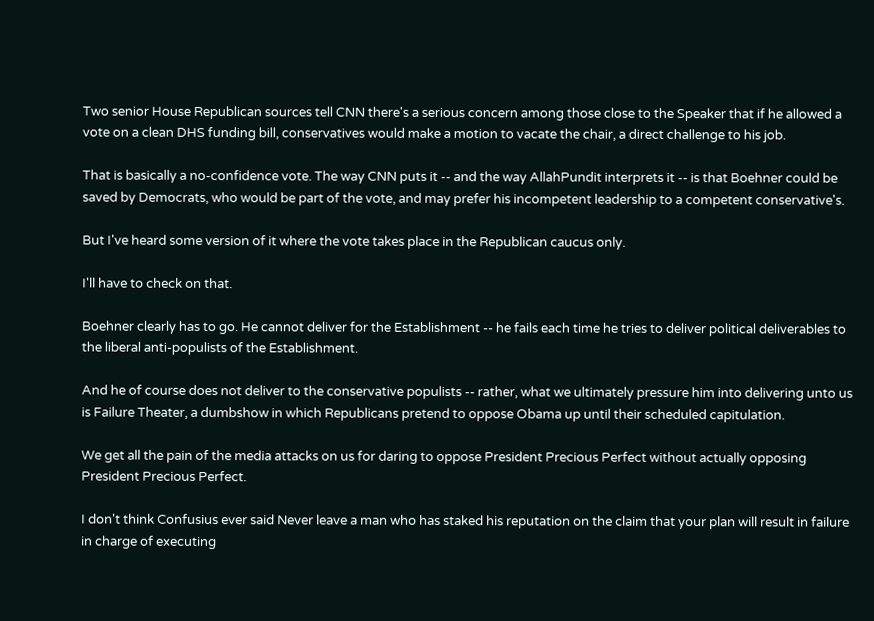Two senior House Republican sources tell CNN there's a serious concern among those close to the Speaker that if he allowed a vote on a clean DHS funding bill, conservatives would make a motion to vacate the chair, a direct challenge to his job.

That is basically a no-confidence vote. The way CNN puts it -- and the way AllahPundit interprets it -- is that Boehner could be saved by Democrats, who would be part of the vote, and may prefer his incompetent leadership to a competent conservative's.

But I've heard some version of it where the vote takes place in the Republican caucus only.

I'll have to check on that.

Boehner clearly has to go. He cannot deliver for the Establishment -- he fails each time he tries to deliver political deliverables to the liberal anti-populists of the Establishment.

And he of course does not deliver to the conservative populists -- rather, what we ultimately pressure him into delivering unto us is Failure Theater, a dumbshow in which Republicans pretend to oppose Obama up until their scheduled capitulation.

We get all the pain of the media attacks on us for daring to oppose President Precious Perfect without actually opposing President Precious Perfect.

I don't think Confusius ever said Never leave a man who has staked his reputation on the claim that your plan will result in failure in charge of executing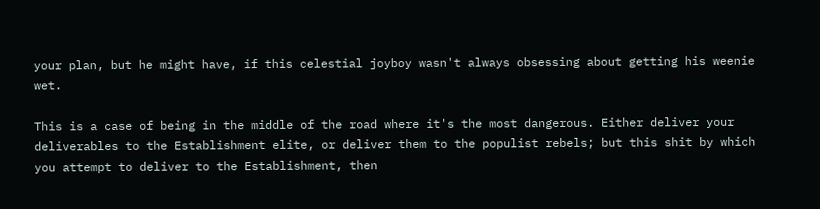your plan, but he might have, if this celestial joyboy wasn't always obsessing about getting his weenie wet.

This is a case of being in the middle of the road where it's the most dangerous. Either deliver your deliverables to the Establishment elite, or deliver them to the populist rebels; but this shit by which you attempt to deliver to the Establishment, then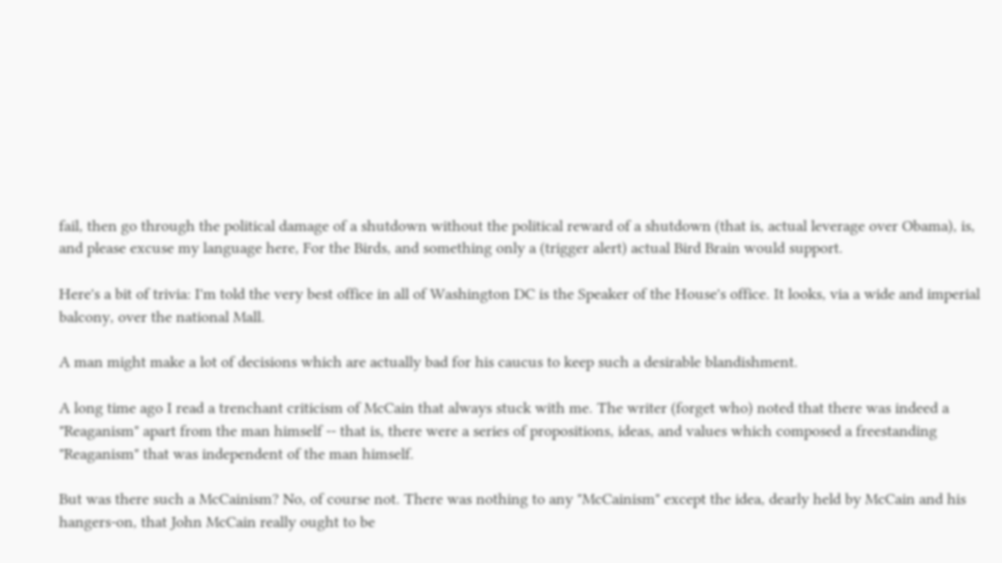fail, then go through the political damage of a shutdown without the political reward of a shutdown (that is, actual leverage over Obama), is, and please excuse my language here, For the Birds, and something only a (trigger alert) actual Bird Brain would support.

Here's a bit of trivia: I'm told the very best office in all of Washington DC is the Speaker of the House's office. It looks, via a wide and imperial balcony, over the national Mall.

A man might make a lot of decisions which are actually bad for his caucus to keep such a desirable blandishment.

A long time ago I read a trenchant criticism of McCain that always stuck with me. The writer (forget who) noted that there was indeed a "Reaganism" apart from the man himself -- that is, there were a series of propositions, ideas, and values which composed a freestanding "Reaganism" that was independent of the man himself.

But was there such a McCainism? No, of course not. There was nothing to any "McCainism" except the idea, dearly held by McCain and his hangers-on, that John McCain really ought to be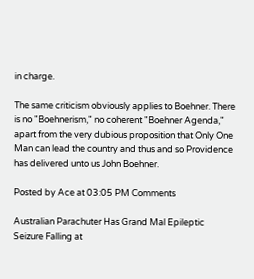in charge.

The same criticism obviously applies to Boehner. There is no "Boehnerism," no coherent "Boehner Agenda," apart from the very dubious proposition that Only One Man can lead the country and thus and so Providence has delivered unto us John Boehner.

Posted by Ace at 03:05 PM Comments

Australian Parachuter Has Grand Mal Epileptic Seizure Falling at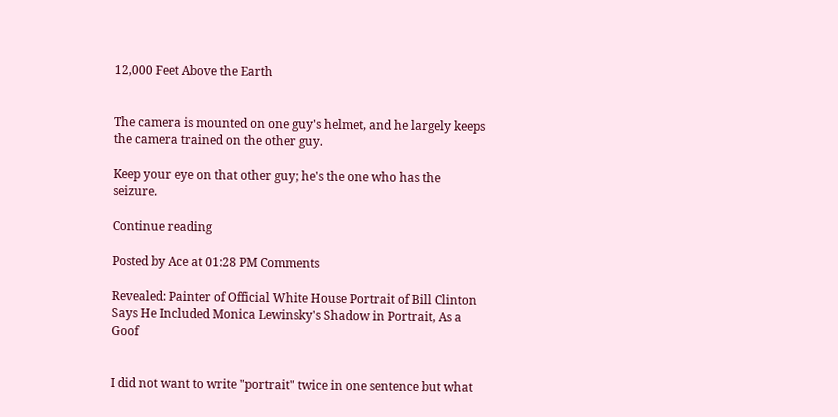12,000 Feet Above the Earth


The camera is mounted on one guy's helmet, and he largely keeps the camera trained on the other guy.

Keep your eye on that other guy; he's the one who has the seizure.

Continue reading

Posted by Ace at 01:28 PM Comments

Revealed: Painter of Official White House Portrait of Bill Clinton Says He Included Monica Lewinsky's Shadow in Portrait, As a Goof


I did not want to write "portrait" twice in one sentence but what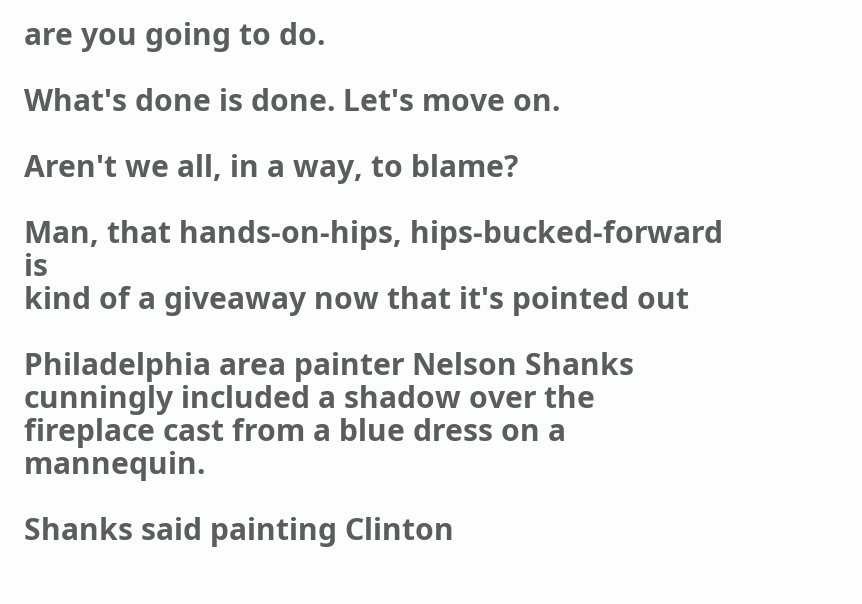are you going to do.

What's done is done. Let's move on.

Aren't we all, in a way, to blame?

Man, that hands-on-hips, hips-bucked-forward is
kind of a giveaway now that it's pointed out

Philadelphia area painter Nelson Shanks cunningly included a shadow over the fireplace cast from a blue dress on a mannequin.

Shanks said painting Clinton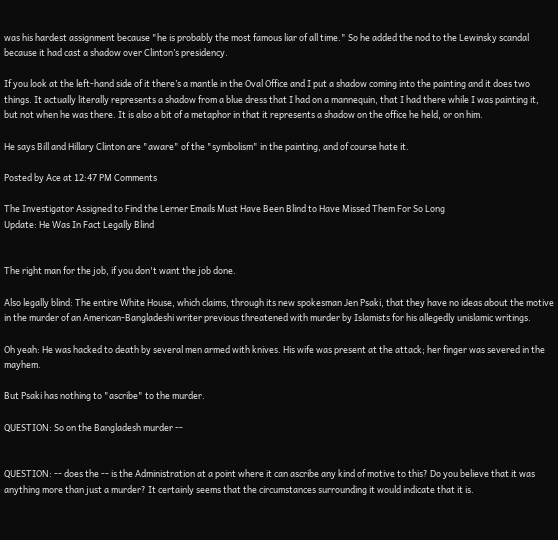was his hardest assignment because "he is probably the most famous liar of all time." So he added the nod to the Lewinsky scandal because it had cast a shadow over Clinton’s presidency.

If you look at the left-hand side of it there’s a mantle in the Oval Office and I put a shadow coming into the painting and it does two things. It actually literally represents a shadow from a blue dress that I had on a mannequin, that I had there while I was painting it, but not when he was there. It is also a bit of a metaphor in that it represents a shadow on the office he held, or on him.

He says Bill and Hillary Clinton are "aware" of the "symbolism" in the painting, and of course hate it.

Posted by Ace at 12:47 PM Comments

The Investigator Assigned to Find the Lerner Emails Must Have Been Blind to Have Missed Them For So Long
Update: He Was In Fact Legally Blind


The right man for the job, if you don't want the job done.

Also legally blind: The entire White House, which claims, through its new spokesman Jen Psaki, that they have no ideas about the motive in the murder of an American-Bangladeshi writer previous threatened with murder by Islamists for his allegedly unislamic writings.

Oh yeah: He was hacked to death by several men armed with knives. His wife was present at the attack; her finger was severed in the mayhem.

But Psaki has nothing to "ascribe" to the murder.

QUESTION: So on the Bangladesh murder --


QUESTION: -- does the -- is the Administration at a point where it can ascribe any kind of motive to this? Do you believe that it was anything more than just a murder? It certainly seems that the circumstances surrounding it would indicate that it is.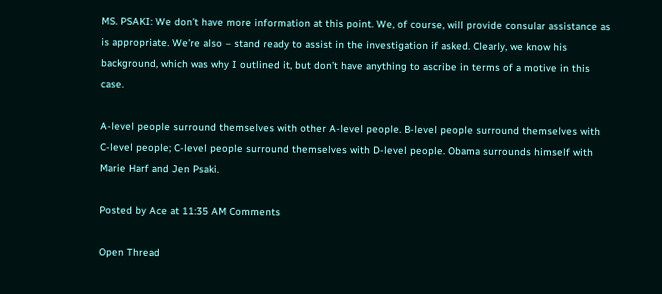MS. PSAKI: We don’t have more information at this point. We, of course, will provide consular assistance as is appropriate. We’re also – stand ready to assist in the investigation if asked. Clearly, we know his background, which was why I outlined it, but don’t have anything to ascribe in terms of a motive in this case.

A-level people surround themselves with other A-level people. B-level people surround themselves with C-level people; C-level people surround themselves with D-level people. Obama surrounds himself with Marie Harf and Jen Psaki.

Posted by Ace at 11:35 AM Comments

Open Thread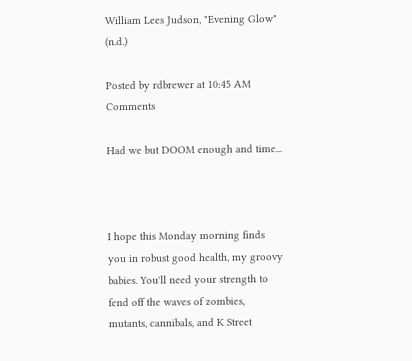William Lees Judson, "Evening Glow" (n.d.)

Posted by rdbrewer at 10:45 AM Comments

Had we but DOOM enough and time...



I hope this Monday morning finds you in robust good health, my groovy babies. You'll need your strength to fend off the waves of zombies, mutants, cannibals, and K Street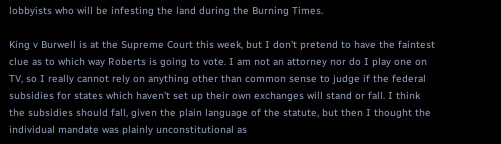lobbyists who will be infesting the land during the Burning Times.

King v Burwell is at the Supreme Court this week, but I don't pretend to have the faintest clue as to which way Roberts is going to vote. I am not an attorney nor do I play one on TV, so I really cannot rely on anything other than common sense to judge if the federal subsidies for states which haven't set up their own exchanges will stand or fall. I think the subsidies should fall, given the plain language of the statute, but then I thought the individual mandate was plainly unconstitutional as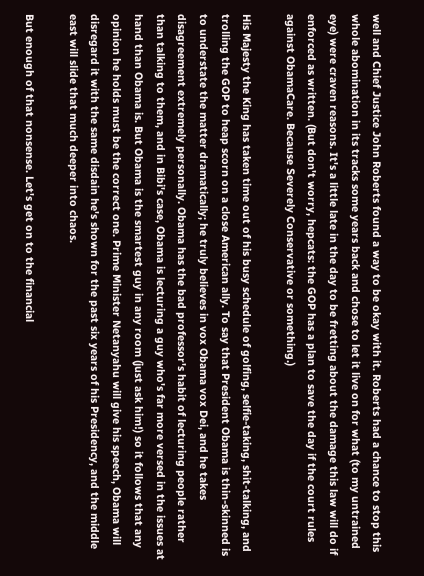well and Chief Justice John Roberts found a way to be okay with it. Roberts had a chance to stop this whole abomination in its tracks some years back and chose to let it live on for what (to my untrained eye) were craven reasons. It's a little late in the day to be fretting about the damage this law will do if enforced as written. (But don't worry, hepcats: the GOP has a plan to save the day if the court rules against ObamaCare. Because Severely Conservative or something.)

His Majesty the King has taken time out of his busy schedule of golfing, selfie-taking, shit-talking, and trolling the GOP to heap scorn on a close American ally. To say that President Obama is thin-skinned is to understate the matter dramatically; he truly believes in vox Obama vox Dei, and he takes disagreement extremely personally. Obama has the bad professor's habit of lecturing people rather than talking to them, and in Bibi's case, Obama is lecturing a guy who's far more versed in the issues at hand than Obama is. But Obama is the smartest guy in any room (just ask him!) so it follows that any opinion he holds must be the correct one. Prime Minister Netanyahu will give his speech, Obama will disregard it with the same disdain he's shown for the past six years of his Presidency, and the middle east will slide that much deeper into chaos.

But enough of that nonsense. Let's get on to the financial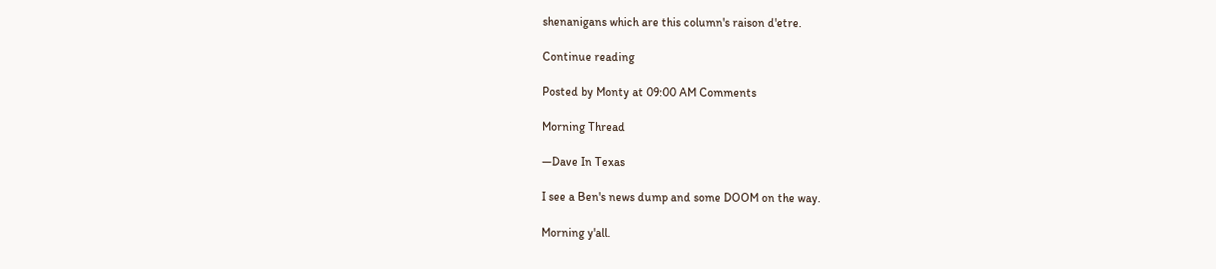shenanigans which are this column's raison d'etre.

Continue reading

Posted by Monty at 09:00 AM Comments

Morning Thread

—Dave In Texas

I see a Ben's news dump and some DOOM on the way.

Morning y'all.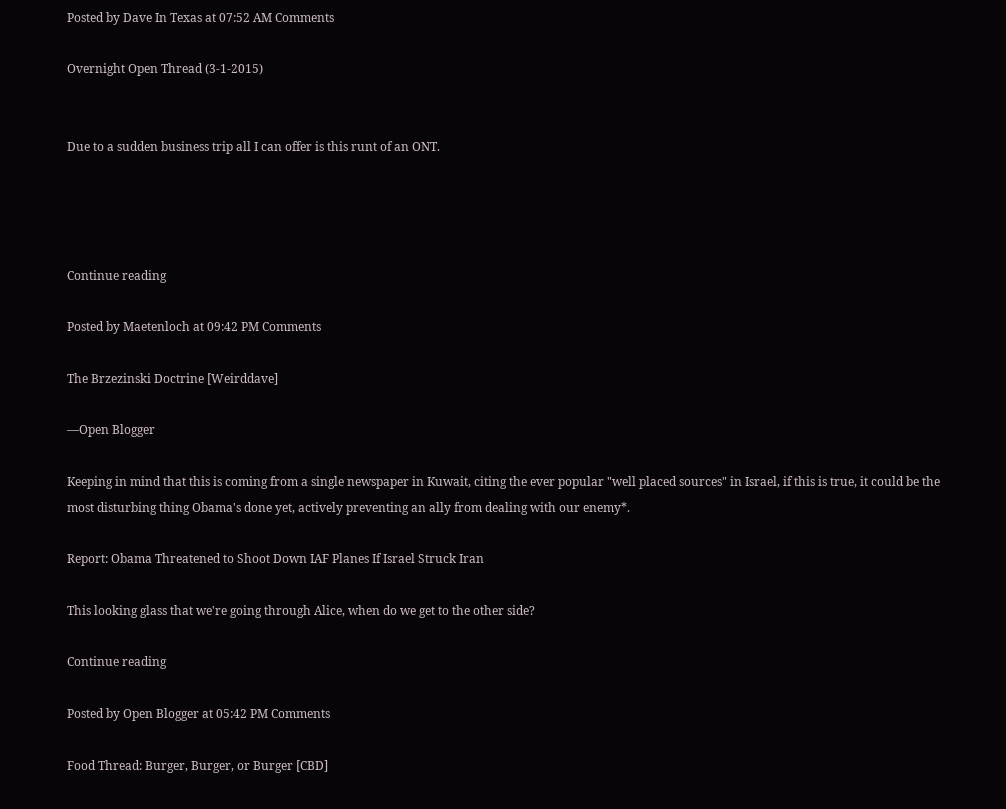Posted by Dave In Texas at 07:52 AM Comments

Overnight Open Thread (3-1-2015)


Due to a sudden business trip all I can offer is this runt of an ONT.




Continue reading

Posted by Maetenloch at 09:42 PM Comments

The Brzezinski Doctrine [Weirddave]

—Open Blogger

Keeping in mind that this is coming from a single newspaper in Kuwait, citing the ever popular "well placed sources" in Israel, if this is true, it could be the most disturbing thing Obama's done yet, actively preventing an ally from dealing with our enemy*.

Report: Obama Threatened to Shoot Down IAF Planes If Israel Struck Iran

This looking glass that we're going through Alice, when do we get to the other side?

Continue reading

Posted by Open Blogger at 05:42 PM Comments

Food Thread: Burger, Burger, or Burger [CBD]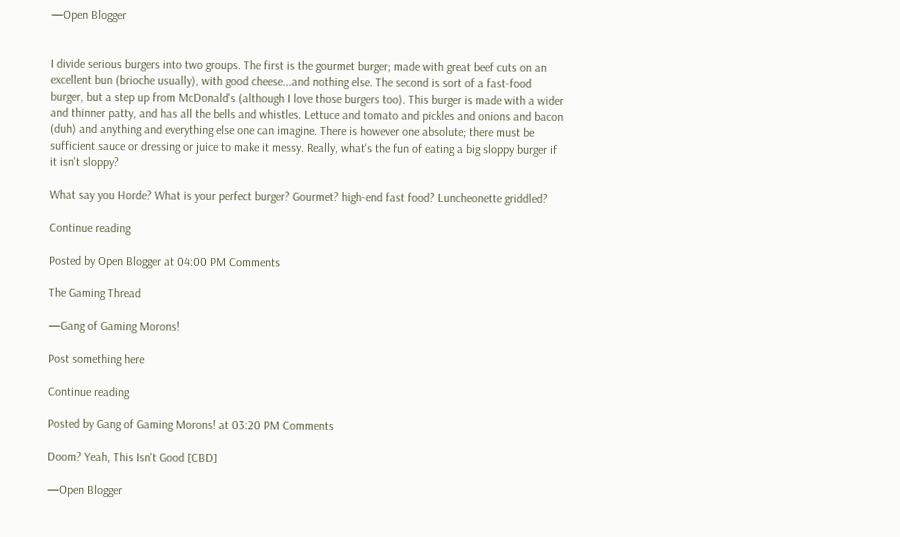—Open Blogger


I divide serious burgers into two groups. The first is the gourmet burger; made with great beef cuts on an excellent bun (brioche usually), with good cheese...and nothing else. The second is sort of a fast-food burger, but a step up from McDonald's (although I love those burgers too). This burger is made with a wider and thinner patty, and has all the bells and whistles. Lettuce and tomato and pickles and onions and bacon (duh) and anything and everything else one can imagine. There is however one absolute; there must be sufficient sauce or dressing or juice to make it messy. Really, what's the fun of eating a big sloppy burger if it isn't sloppy?

What say you Horde? What is your perfect burger? Gourmet? high-end fast food? Luncheonette griddled?

Continue reading

Posted by Open Blogger at 04:00 PM Comments

The Gaming Thread

—Gang of Gaming Morons!

Post something here

Continue reading

Posted by Gang of Gaming Morons! at 03:20 PM Comments

Doom? Yeah, This Isn't Good [CBD]

—Open Blogger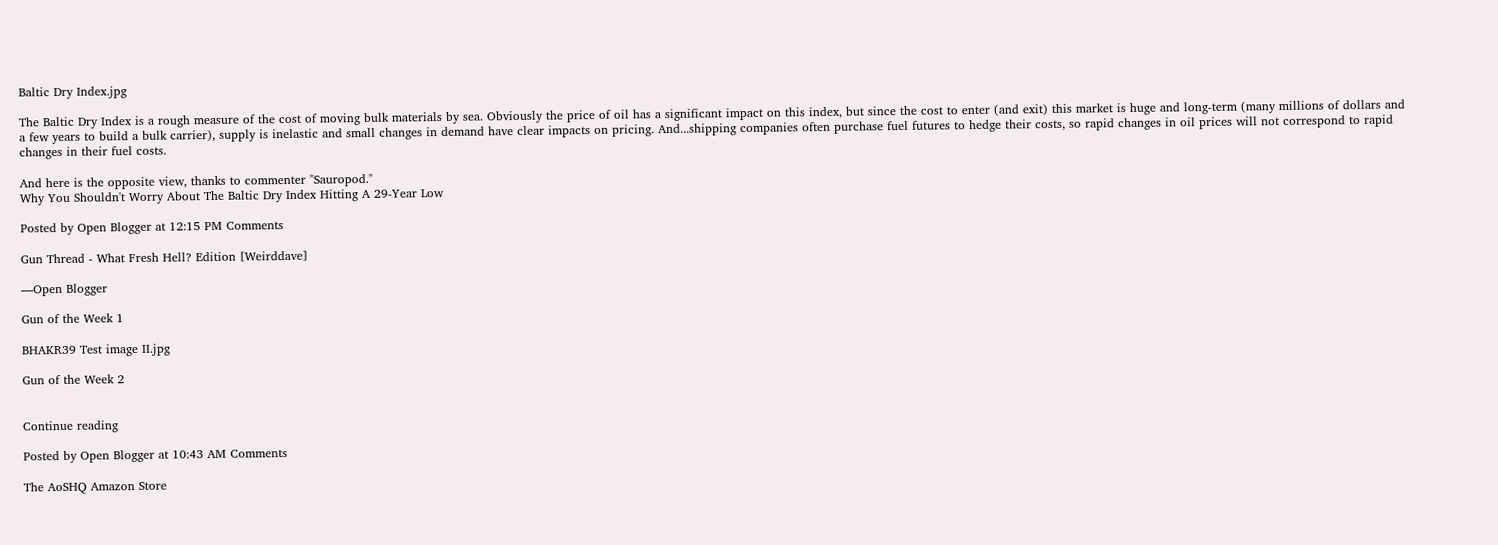Baltic Dry Index.jpg

The Baltic Dry Index is a rough measure of the cost of moving bulk materials by sea. Obviously the price of oil has a significant impact on this index, but since the cost to enter (and exit) this market is huge and long-term (many millions of dollars and a few years to build a bulk carrier), supply is inelastic and small changes in demand have clear impacts on pricing. And...shipping companies often purchase fuel futures to hedge their costs, so rapid changes in oil prices will not correspond to rapid changes in their fuel costs.

And here is the opposite view, thanks to commenter "Sauropod."
Why You Shouldn't Worry About The Baltic Dry Index Hitting A 29-Year Low

Posted by Open Blogger at 12:15 PM Comments

Gun Thread - What Fresh Hell? Edition [Weirddave]

—Open Blogger

Gun of the Week 1

BHAKR39 Test image II.jpg

Gun of the Week 2


Continue reading

Posted by Open Blogger at 10:43 AM Comments

The AoSHQ Amazon Store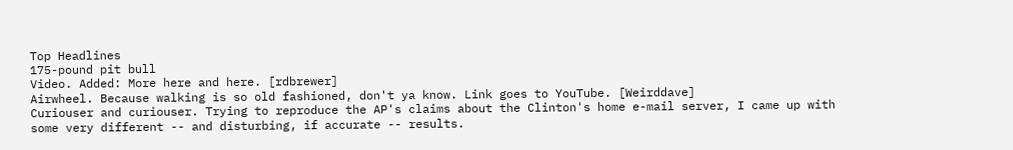Top Headlines
175-pound pit bull
Video. Added: More here and here. [rdbrewer]
Airwheel. Because walking is so old fashioned, don't ya know. Link goes to YouTube. [Weirddave]
Curiouser and curiouser. Trying to reproduce the AP's claims about the Clinton's home e-mail server, I came up with some very different -- and disturbing, if accurate -- results.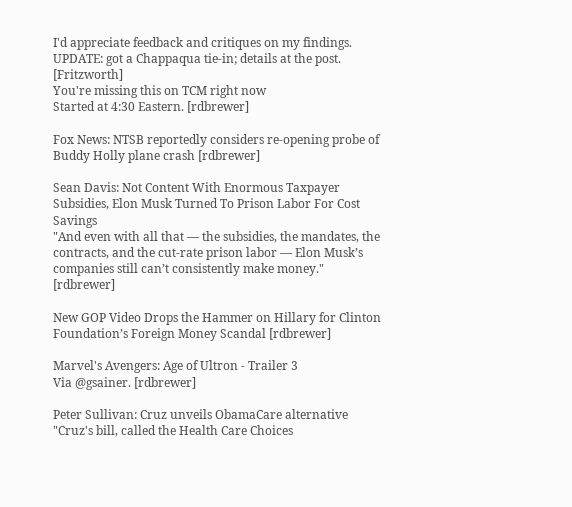I'd appreciate feedback and critiques on my findings. UPDATE: got a Chappaqua tie-in; details at the post. [Fritzworth]
You're missing this on TCM right now
Started at 4:30 Eastern. [rdbrewer]

Fox News: NTSB reportedly considers re-opening probe of Buddy Holly plane crash [rdbrewer]

Sean Davis: Not Content With Enormous Taxpayer Subsidies, Elon Musk Turned To Prison Labor For Cost Savings
"And even with all that — the subsidies, the mandates, the contracts, and the cut-rate prison labor — Elon Musk’s companies still can’t consistently make money." [rdbrewer]

New GOP Video Drops the Hammer on Hillary for Clinton Foundation’s Foreign Money Scandal [rdbrewer]

Marvel's Avengers: Age of Ultron - Trailer 3
Via @gsainer. [rdbrewer]

Peter Sullivan: Cruz unveils ObamaCare alternative
"Cruz's bill, called the Health Care Choices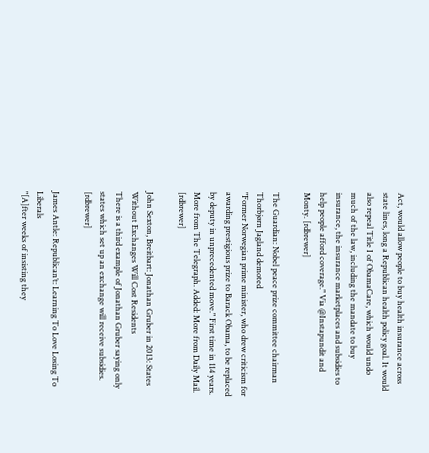Act, would allow people to buy health insurance across state lines, long a Republican health policy goal. It would also repeal Title I of ObamaCare, which would undo much of the law, including the mandate to buy insurance, the insurance marketplaces and subsidies to help people afford coverage." Via @Instapundit and Monty. [rdbrewer]

The Guardian: Nobel peace prize committee chairman Thorbjørn Jagland demoted
"Former Norwegian prime minister, who drew criticism for awarding prestigious prize to Barack Obama, to be replaced by deputy in unprecedented move." First time in 114 years. More from The Telegraph. Added: More from Daily Mail. [rdbrewer]

John Sexton, Breitbart: Jonathan Gruber in 2013: States Without Exchanges Will Cost Residents
There is a third example of Jonathan Gruber saying only states which set up an exchange will receive subsidies. [rdbrewer]

James Antle: Republican’t: Learning To Love Losing To Liberals
"[A]fter weeks of insisting they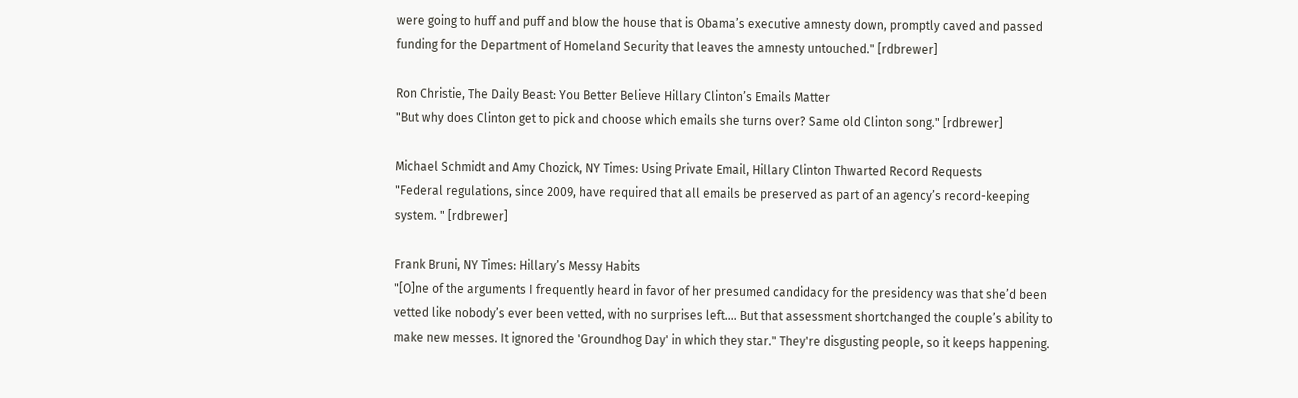were going to huff and puff and blow the house that is Obama’s executive amnesty down, promptly caved and passed funding for the Department of Homeland Security that leaves the amnesty untouched." [rdbrewer]

Ron Christie, The Daily Beast: You Better Believe Hillary Clinton’s Emails Matter
"But why does Clinton get to pick and choose which emails she turns over? Same old Clinton song." [rdbrewer]

Michael Schmidt and Amy Chozick, NY Times: Using Private Email, Hillary Clinton Thwarted Record Requests
"Federal regulations, since 2009, have required that all emails be preserved as part of an agency’s record-keeping system. " [rdbrewer]

Frank Bruni, NY Times: Hillary’s Messy Habits
"[O]ne of the arguments I frequently heard in favor of her presumed candidacy for the presidency was that she’d been vetted like nobody’s ever been vetted, with no surprises left.... But that assessment shortchanged the couple’s ability to make new messes. It ignored the 'Groundhog Day' in which they star." They're disgusting people, so it keeps happening.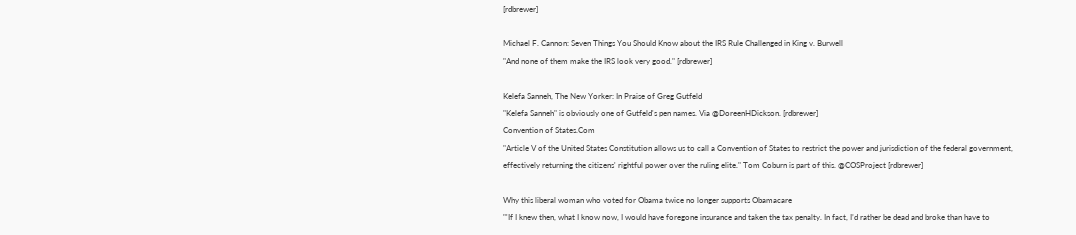[rdbrewer]

Michael F. Cannon: Seven Things You Should Know about the IRS Rule Challenged in King v. Burwell
"And none of them make the IRS look very good." [rdbrewer]

Kelefa Sanneh, The New Yorker: In Praise of Greg Gutfeld
"Kelefa Sanneh" is obviously one of Gutfeld's pen names. Via @DoreenHDickson. [rdbrewer]
Convention of States.Com
"Article V of the United States Constitution allows us to call a Convention of States to restrict the power and jurisdiction of the federal government, effectively returning the citizens' rightful power over the ruling elite." Tom Coburn is part of this. @COSProject [rdbrewer]

Why this liberal woman who voted for Obama twice no longer supports Obamacare
"'If I knew then, what I know now, I would have foregone insurance and taken the tax penalty. In fact, I’d rather be dead and broke than have to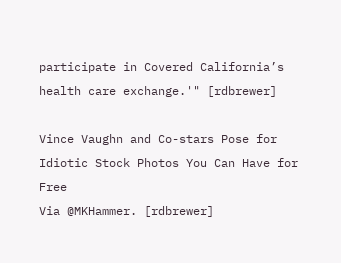participate in Covered California’s health care exchange.'" [rdbrewer]

Vince Vaughn and Co-stars Pose for Idiotic Stock Photos You Can Have for Free
Via @MKHammer. [rdbrewer]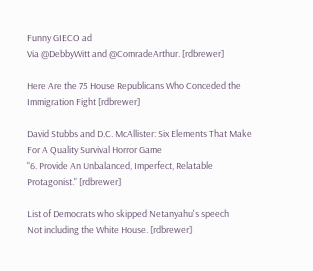Funny GIECO ad
Via @DebbyWitt and @ComradeArthur. [rdbrewer]

Here Are the 75 House Republicans Who Conceded the Immigration Fight [rdbrewer]

David Stubbs and D.C. McAllister: Six Elements That Make For A Quality Survival Horror Game
"6. Provide An Unbalanced, Imperfect, Relatable Protagonist." [rdbrewer]

List of Democrats who skipped Netanyahu's speech
Not including the White House. [rdbrewer]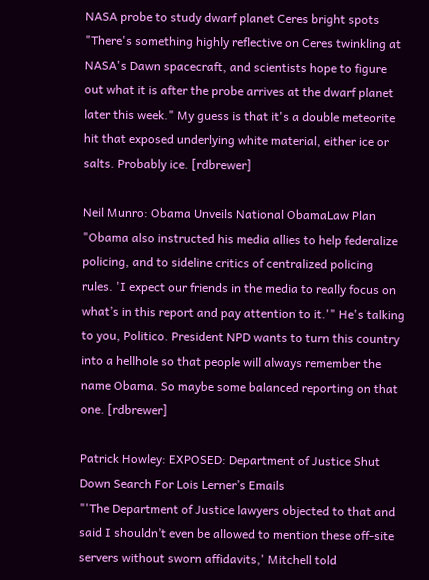NASA probe to study dwarf planet Ceres bright spots
"There's something highly reflective on Ceres twinkling at NASA's Dawn spacecraft, and scientists hope to figure out what it is after the probe arrives at the dwarf planet later this week." My guess is that it's a double meteorite hit that exposed underlying white material, either ice or salts. Probably ice. [rdbrewer]

Neil Munro: Obama Unveils National ObamaLaw Plan
"Obama also instructed his media allies to help federalize policing, and to sideline critics of centralized policing rules. 'I expect our friends in the media to really focus on what’s in this report and pay attention to it.'" He's talking to you, Politico. President NPD wants to turn this country into a hellhole so that people will always remember the name Obama. So maybe some balanced reporting on that one. [rdbrewer]

Patrick Howley: EXPOSED: Department of Justice Shut Down Search For Lois Lerner’s Emails
"'The Department of Justice lawyers objected to that and said I shouldn’t even be allowed to mention these off-site servers without sworn affidavits,' Mitchell told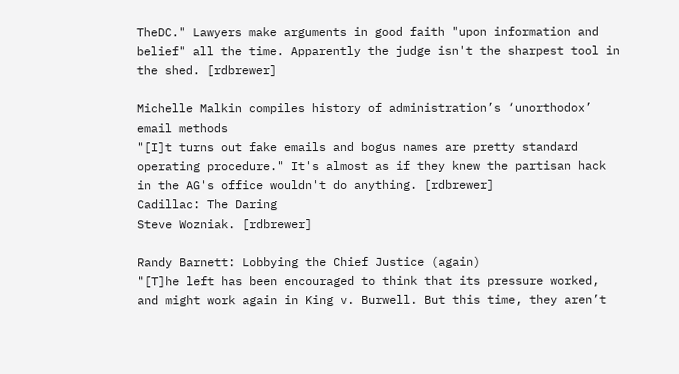TheDC." Lawyers make arguments in good faith "upon information and belief" all the time. Apparently the judge isn't the sharpest tool in the shed. [rdbrewer]

Michelle Malkin compiles history of administration’s ‘unorthodox’ email methods
"[I]t turns out fake emails and bogus names are pretty standard operating procedure." It's almost as if they knew the partisan hack in the AG's office wouldn't do anything. [rdbrewer]
Cadillac: The Daring
Steve Wozniak. [rdbrewer]

Randy Barnett: Lobbying the Chief Justice (again)
"[T]he left has been encouraged to think that its pressure worked, and might work again in King v. Burwell. But this time, they aren’t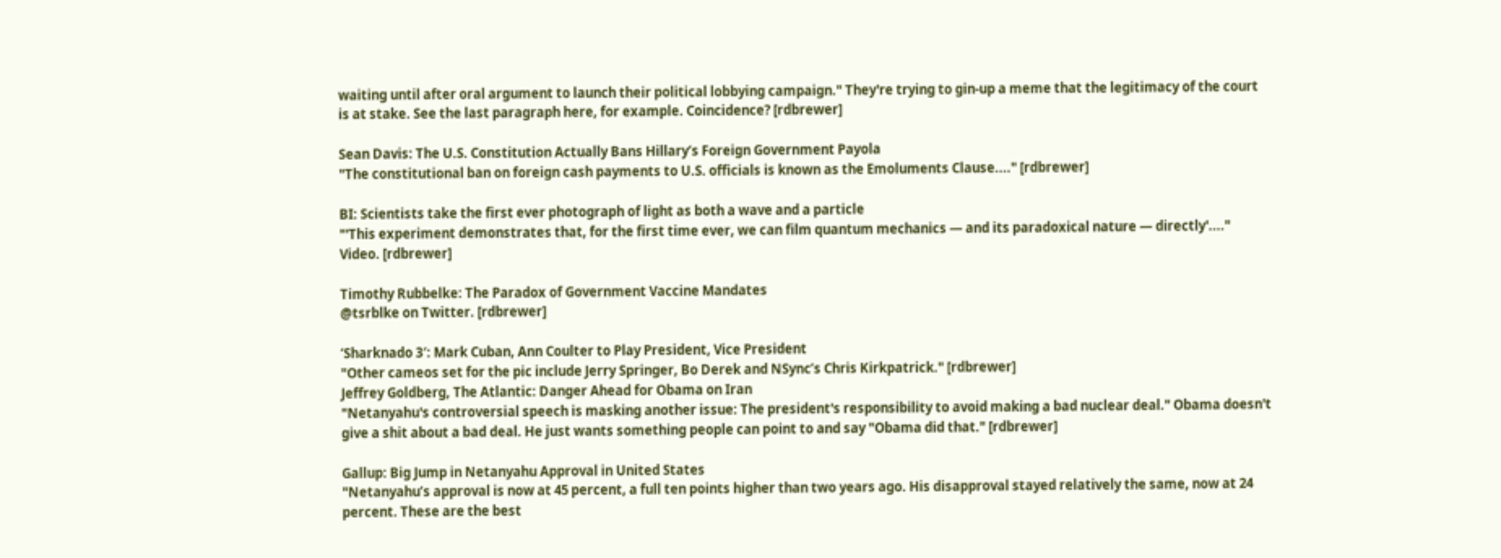waiting until after oral argument to launch their political lobbying campaign." They're trying to gin-up a meme that the legitimacy of the court is at stake. See the last paragraph here, for example. Coincidence? [rdbrewer]

Sean Davis: The U.S. Constitution Actually Bans Hillary’s Foreign Government Payola
"The constitutional ban on foreign cash payments to U.S. officials is known as the Emoluments Clause...." [rdbrewer]

BI: Scientists take the first ever photograph of light as both a wave and a particle
"'This experiment demonstrates that, for the first time ever, we can film quantum mechanics — and its paradoxical nature — directly'...." Video. [rdbrewer]

Timothy Rubbelke: The Paradox of Government Vaccine Mandates
@tsrblke on Twitter. [rdbrewer]

‘Sharknado 3′: Mark Cuban, Ann Coulter to Play President, Vice President
"Other cameos set for the pic include Jerry Springer, Bo Derek and NSync’s Chris Kirkpatrick." [rdbrewer]
Jeffrey Goldberg, The Atlantic: Danger Ahead for Obama on Iran
"Netanyahu's controversial speech is masking another issue: The president's responsibility to avoid making a bad nuclear deal." Obama doesn't give a shit about a bad deal. He just wants something people can point to and say "Obama did that." [rdbrewer]

Gallup: Big Jump in Netanyahu Approval in United States
"Netanyahu’s approval is now at 45 percent, a full ten points higher than two years ago. His disapproval stayed relatively the same, now at 24 percent. These are the best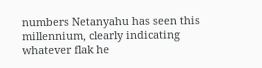numbers Netanyahu has seen this millennium, clearly indicating whatever flak he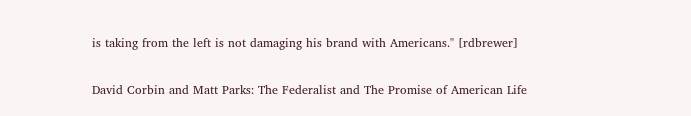is taking from the left is not damaging his brand with Americans." [rdbrewer]

David Corbin and Matt Parks: The Federalist and The Promise of American Life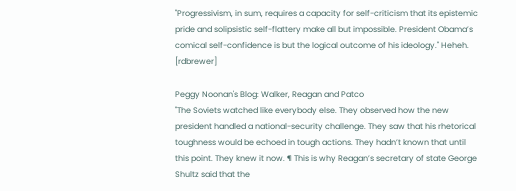"Progressivism, in sum, requires a capacity for self-criticism that its epistemic pride and solipsistic self-flattery make all but impossible. President Obama’s comical self-confidence is but the logical outcome of his ideology." Heheh. [rdbrewer]

Peggy Noonan's Blog: Walker, Reagan and Patco
"The Soviets watched like everybody else. They observed how the new president handled a national-security challenge. They saw that his rhetorical toughness would be echoed in tough actions. They hadn’t known that until this point. They knew it now. ¶ This is why Reagan’s secretary of state George Shultz said that the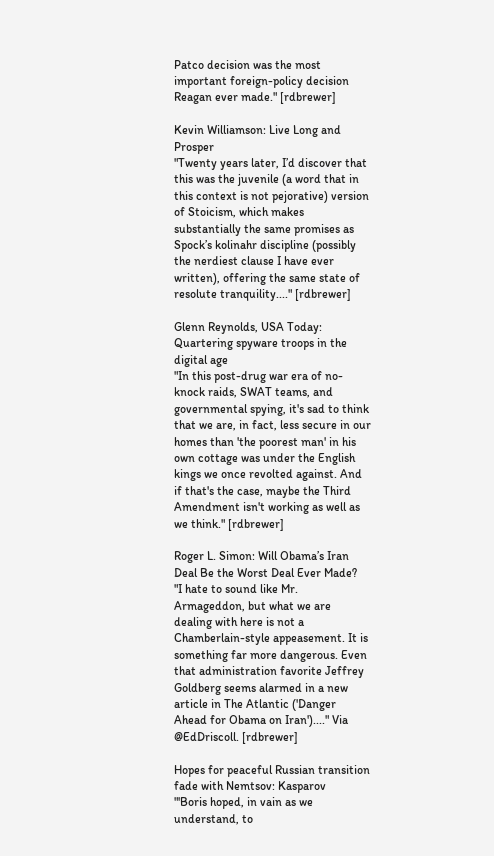Patco decision was the most important foreign-policy decision Reagan ever made." [rdbrewer]

Kevin Williamson: Live Long and Prosper
"Twenty years later, I’d discover that this was the juvenile (a word that in this context is not pejorative) version of Stoicism, which makes substantially the same promises as Spock’s kolinahr discipline (possibly the nerdiest clause I have ever written), offering the same state of resolute tranquility...." [rdbrewer]

Glenn Reynolds, USA Today: Quartering spyware troops in the digital age
"In this post-drug war era of no-knock raids, SWAT teams, and governmental spying, it's sad to think that we are, in fact, less secure in our homes than 'the poorest man' in his own cottage was under the English kings we once revolted against. And if that's the case, maybe the Third Amendment isn't working as well as we think." [rdbrewer]

Roger L. Simon: Will Obama’s Iran Deal Be the Worst Deal Ever Made?
"I hate to sound like Mr. Armageddon, but what we are dealing with here is not a Chamberlain-style appeasement. It is something far more dangerous. Even that administration favorite Jeffrey Goldberg seems alarmed in a new article in The Atlantic ('Danger Ahead for Obama on Iran')...." Via @EdDriscoll. [rdbrewer]

Hopes for peaceful Russian transition fade with Nemtsov: Kasparov
"'Boris hoped, in vain as we understand, to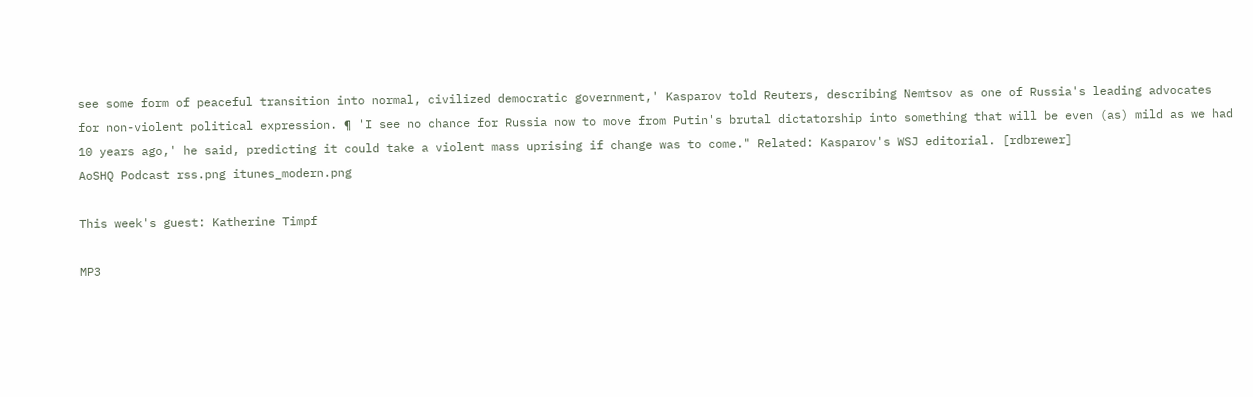see some form of peaceful transition into normal, civilized democratic government,' Kasparov told Reuters, describing Nemtsov as one of Russia's leading advocates for non-violent political expression. ¶ 'I see no chance for Russia now to move from Putin's brutal dictatorship into something that will be even (as) mild as we had 10 years ago,' he said, predicting it could take a violent mass uprising if change was to come." Related: Kasparov's WSJ editorial. [rdbrewer]
AoSHQ Podcast rss.png itunes_modern.png

This week's guest: Katherine Timpf

MP3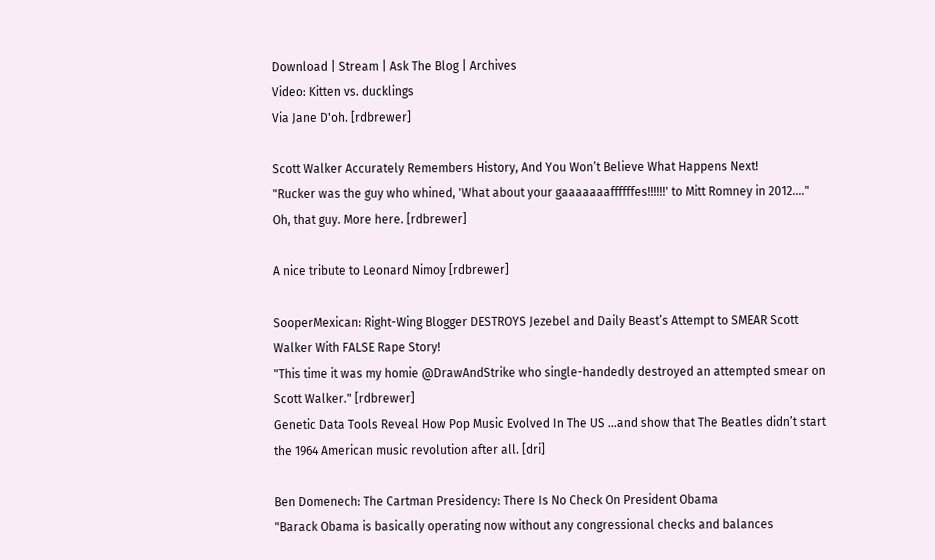Download | Stream | Ask The Blog | Archives
Video: Kitten vs. ducklings
Via Jane D'oh. [rdbrewer]

Scott Walker Accurately Remembers History, And You Won’t Believe What Happens Next!
"Rucker was the guy who whined, 'What about your gaaaaaaaffffffes!!!!!!' to Mitt Romney in 2012...." Oh, that guy. More here. [rdbrewer]

A nice tribute to Leonard Nimoy [rdbrewer]

SooperMexican: Right-Wing Blogger DESTROYS Jezebel and Daily Beast’s Attempt to SMEAR Scott Walker With FALSE Rape Story!
"This time it was my homie @DrawAndStrike who single-handedly destroyed an attempted smear on Scott Walker." [rdbrewer]
Genetic Data Tools Reveal How Pop Music Evolved In The US …and show that The Beatles didn’t start the 1964 American music revolution after all. [dri]

Ben Domenech: The Cartman Presidency: There Is No Check On President Obama
"Barack Obama is basically operating now without any congressional checks and balances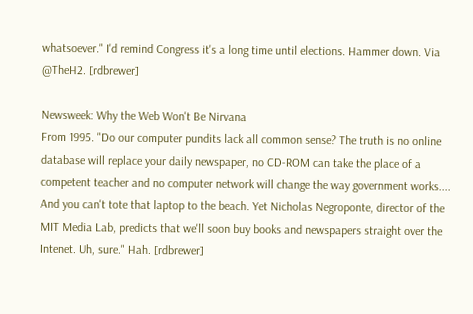whatsoever." I'd remind Congress it's a long time until elections. Hammer down. Via @TheH2. [rdbrewer]

Newsweek: Why the Web Won't Be Nirvana
From 1995. "Do our computer pundits lack all common sense? The truth is no online database will replace your daily newspaper, no CD-ROM can take the place of a competent teacher and no computer network will change the way government works.... And you can't tote that laptop to the beach. Yet Nicholas Negroponte, director of the MIT Media Lab, predicts that we'll soon buy books and newspapers straight over the Intenet. Uh, sure." Hah. [rdbrewer]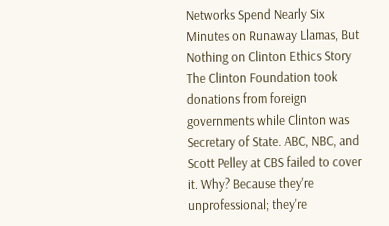Networks Spend Nearly Six Minutes on Runaway Llamas, But Nothing on Clinton Ethics Story
The Clinton Foundation took donations from foreign governments while Clinton was Secretary of State. ABC, NBC, and Scott Pelley at CBS failed to cover it. Why? Because they're unprofessional; they're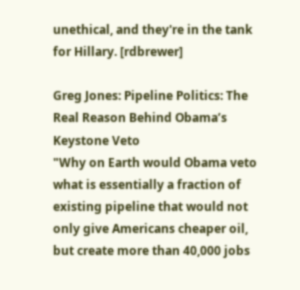unethical, and they're in the tank for Hillary. [rdbrewer]

Greg Jones: Pipeline Politics: The Real Reason Behind Obama’s Keystone Veto
"Why on Earth would Obama veto what is essentially a fraction of existing pipeline that would not only give Americans cheaper oil, but create more than 40,000 jobs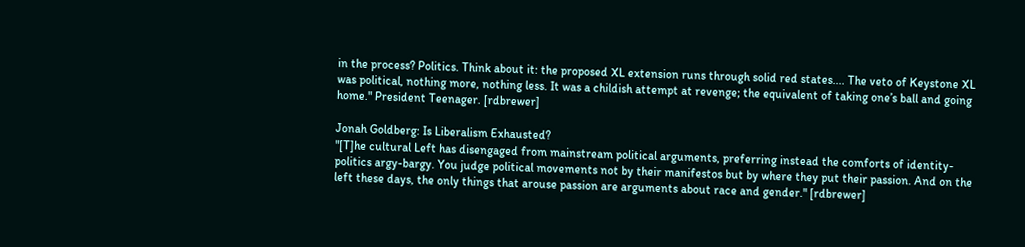in the process? Politics. Think about it: the proposed XL extension runs through solid red states.... The veto of Keystone XL was political, nothing more, nothing less. It was a childish attempt at revenge; the equivalent of taking one’s ball and going home." President Teenager. [rdbrewer]

Jonah Goldberg: Is Liberalism Exhausted?
"[T]he cultural Left has disengaged from mainstream political arguments, preferring instead the comforts of identity-politics argy-bargy. You judge political movements not by their manifestos but by where they put their passion. And on the left these days, the only things that arouse passion are arguments about race and gender." [rdbrewer]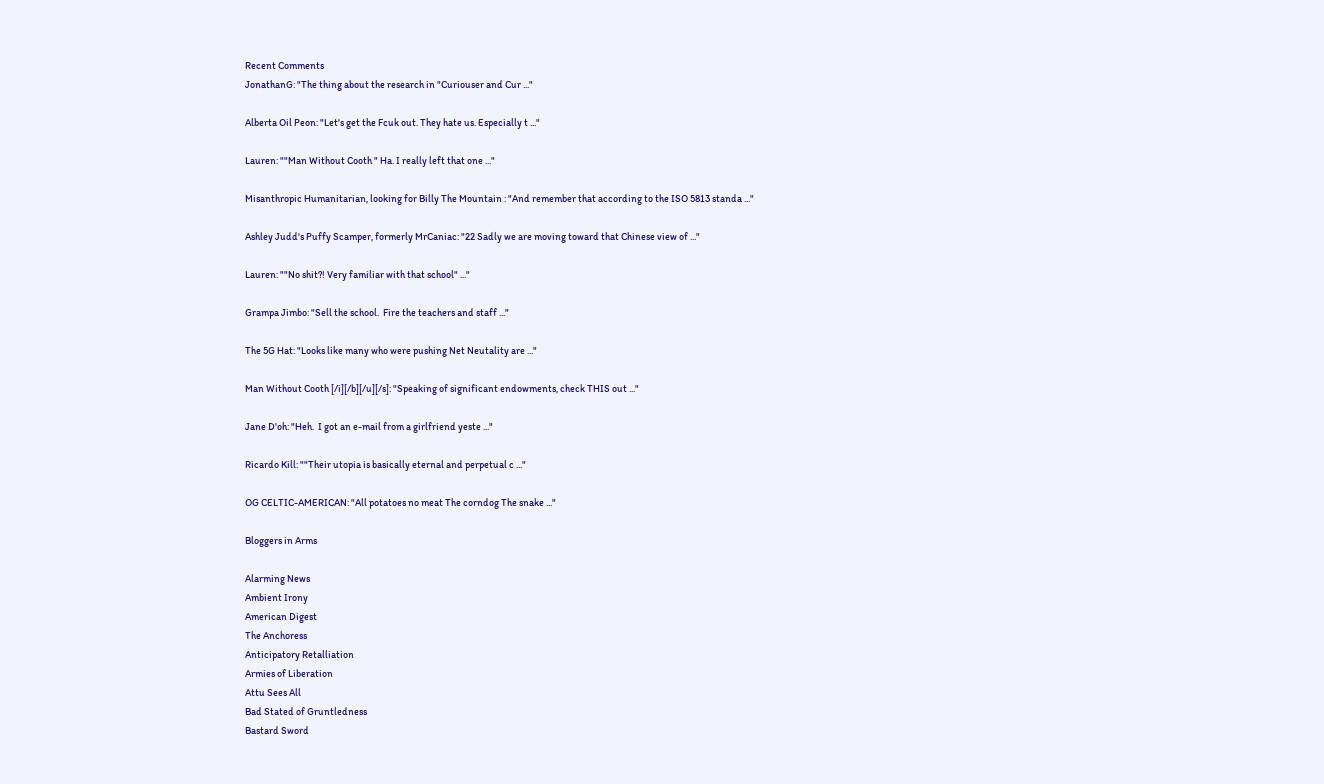Recent Comments
JonathanG: "The thing about the research in "Curiouser and Cur ..."

Alberta Oil Peon: "Let's get the Fcuk out. They hate us. Especially t ..."

Lauren: ""Man Without Cooth " Ha. I really left that one ..."

Misanthropic Humanitarian, looking for Billy The Mountain : "And remember that according to the ISO 5813 standa ..."

Ashley Judd's Puffy Scamper, formerly MrCaniac: "22 Sadly we are moving toward that Chinese view of ..."

Lauren: ""No shit?! Very familiar with that school" ..."

Grampa Jimbo: "Sell the school.  Fire the teachers and staff ..."

The 5G Hat: "Looks like many who were pushing Net Neutality are ..."

Man Without Cooth [/i][/b][/u][/s]: "Speaking of significant endowments, check THIS out ..."

Jane D'oh: "Heh.  I got an e-mail from a girlfriend yeste ..."

Ricardo Kill: ""Their utopia is basically eternal and perpetual c ..."

OG CELTIC-AMERICAN: "All potatoes no meat The corndog The snake ..."

Bloggers in Arms

Alarming News
Ambient Irony
American Digest
The Anchoress
Anticipatory Retalliation
Armies of Liberation
Attu Sees All
Bad Stated of Gruntledness
Bastard Sword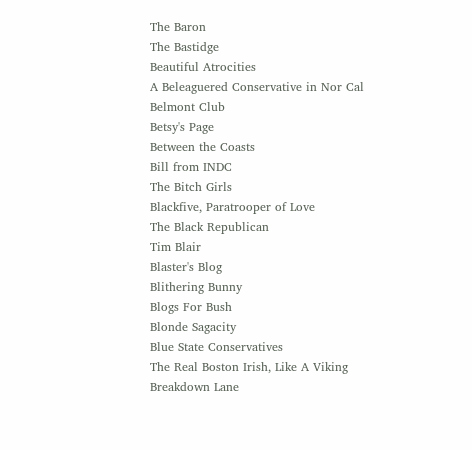The Baron
The Bastidge
Beautiful Atrocities
A Beleaguered Conservative in Nor Cal
Belmont Club
Betsy's Page
Between the Coasts
Bill from INDC
The Bitch Girls
Blackfive, Paratrooper of Love
The Black Republican
Tim Blair
Blaster's Blog
Blithering Bunny
Blogs For Bush
Blonde Sagacity
Blue State Conservatives
The Real Boston Irish, Like A Viking
Breakdown Lane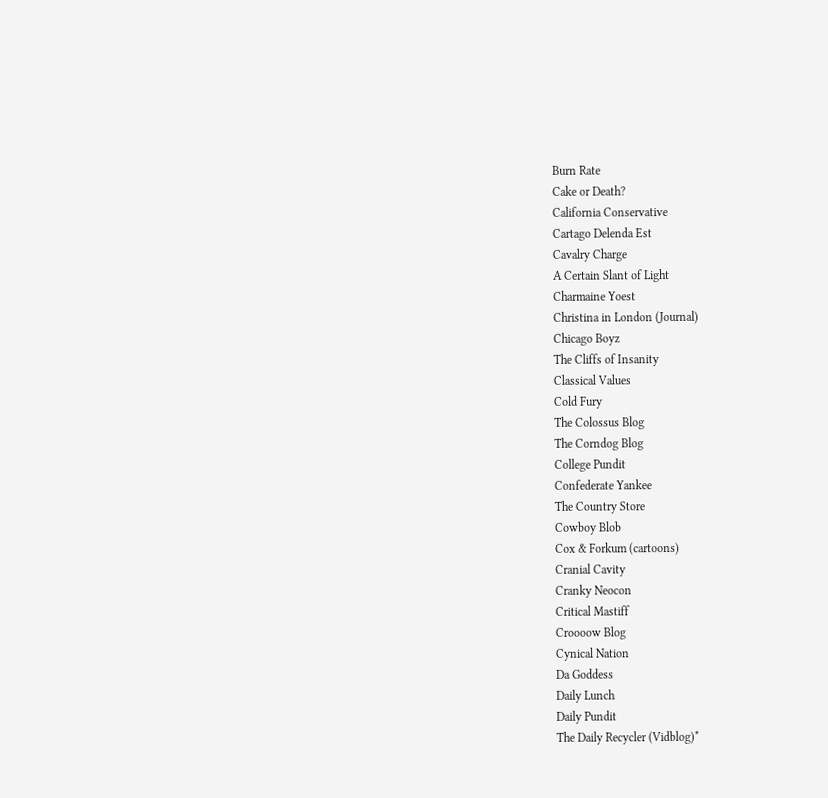Burn Rate
Cake or Death?
California Conservative
Cartago Delenda Est
Cavalry Charge
A Certain Slant of Light
Charmaine Yoest
Christina in London (Journal)
Chicago Boyz
The Cliffs of Insanity
Classical Values
Cold Fury
The Colossus Blog
The Corndog Blog
College Pundit
Confederate Yankee
The Country Store
Cowboy Blob
Cox & Forkum (cartoons)
Cranial Cavity
Cranky Neocon
Critical Mastiff
Croooow Blog
Cynical Nation
Da Goddess
Daily Lunch
Daily Pundit
The Daily Recycler (Vidblog)*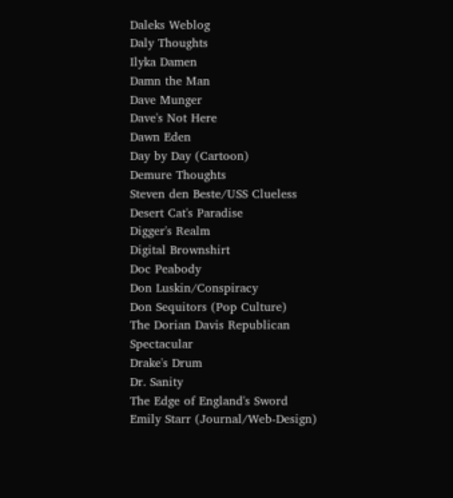Daleks Weblog
Daly Thoughts
Ilyka Damen
Damn the Man
Dave Munger
Dave's Not Here
Dawn Eden
Day by Day (Cartoon)
Demure Thoughts
Steven den Beste/USS Clueless
Desert Cat's Paradise
Digger's Realm
Digital Brownshirt
Doc Peabody
Don Luskin/Conspiracy
Don Sequitors (Pop Culture)
The Dorian Davis Republican Spectacular
Drake's Drum
Dr. Sanity
The Edge of England's Sword
Emily Starr (Journal/Web-Design)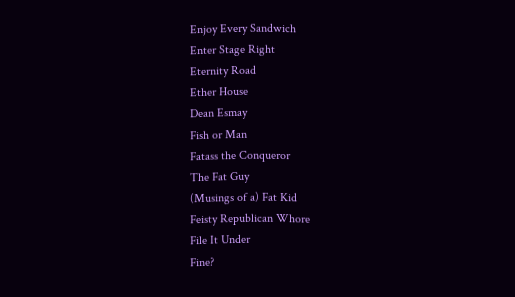Enjoy Every Sandwich
Enter Stage Right
Eternity Road
Ether House
Dean Esmay
Fish or Man
Fatass the Conqueror
The Fat Guy
(Musings of a) Fat Kid
Feisty Republican Whore
File It Under
Fine?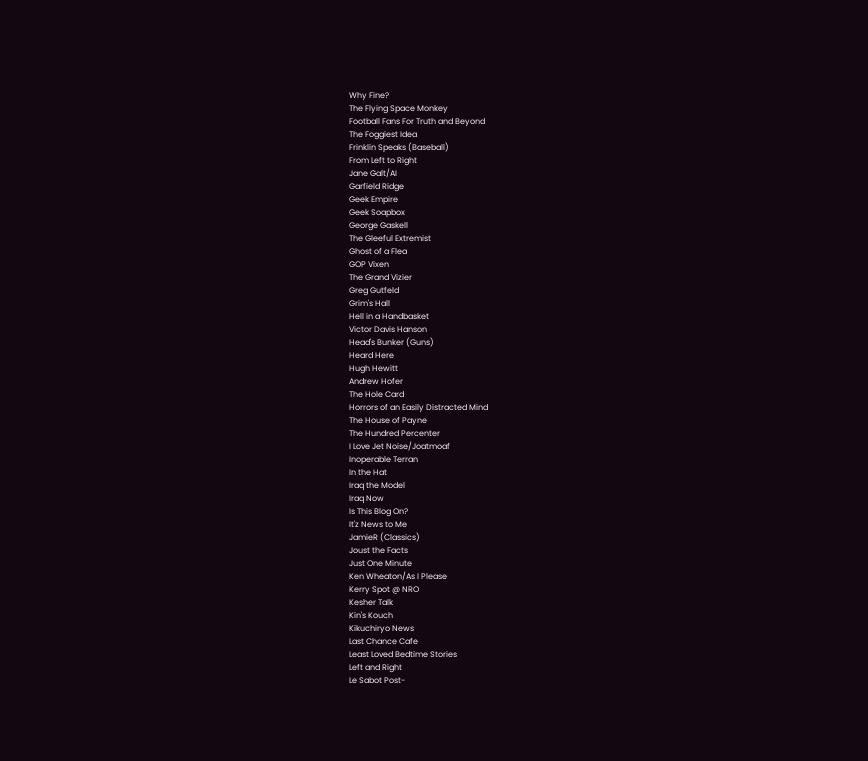Why Fine?
The Flying Space Monkey
Football Fans For Truth and Beyond
The Foggiest Idea
Frinklin Speaks (Baseball)
From Left to Right
Jane Galt/AI
Garfield Ridge
Geek Empire
Geek Soapbox
George Gaskell
The Gleeful Extremist
Ghost of a Flea
GOP Vixen
The Grand Vizier
Greg Gutfeld
Grim's Hall
Hell in a Handbasket
Victor Davis Hanson
Head's Bunker (Guns)
Heard Here
Hugh Hewitt
Andrew Hofer
The Hole Card
Horrors of an Easily Distracted Mind
The House of Payne
The Hundred Percenter
I Love Jet Noise/Joatmoaf
Inoperable Terran
In the Hat
Iraq the Model
Iraq Now
Is This Blog On?
It'z News to Me
JamieR (Classics)
Joust the Facts
Just One Minute
Ken Wheaton/As I Please
Kerry Spot @ NRO
Kesher Talk
Kin's Kouch
Kikuchiryo News
Last Chance Cafe
Least Loved Bedtime Stories
Left and Right
Le Sabot Post-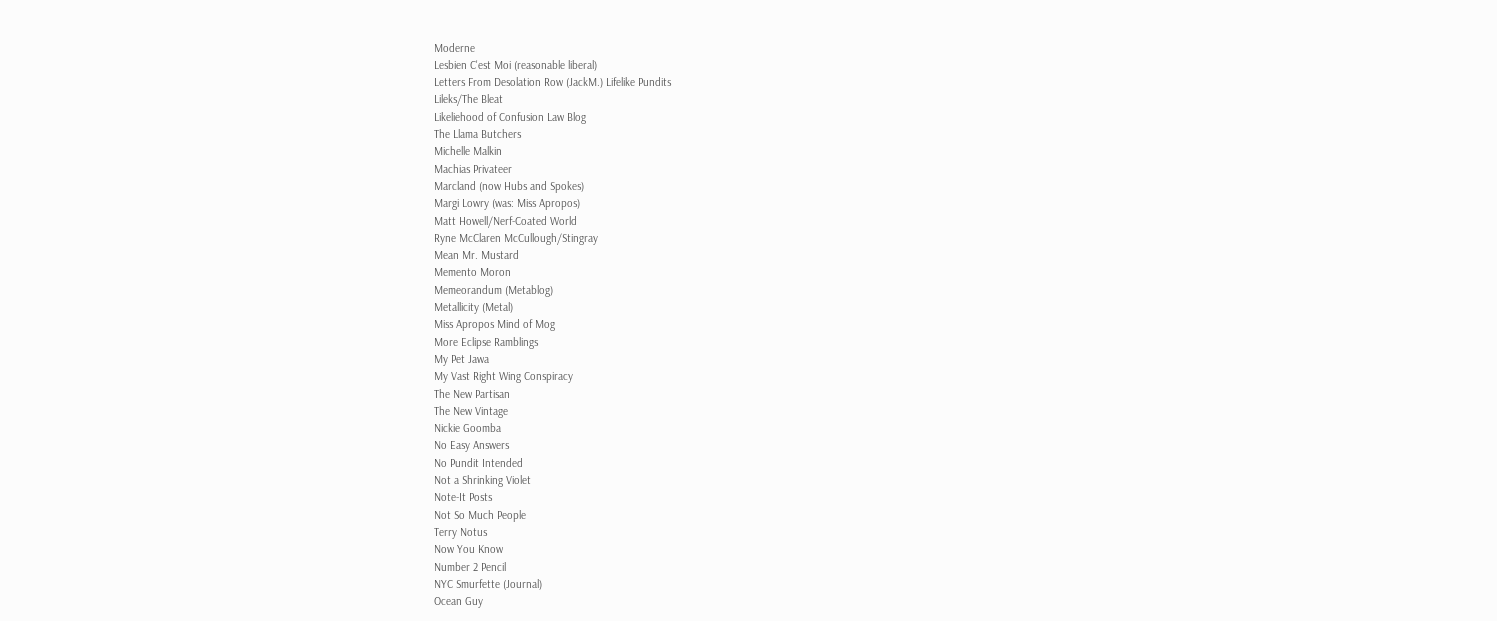Moderne
Lesbien C'est Moi (reasonable liberal)
Letters From Desolation Row (JackM.) Lifelike Pundits
Lileks/The Bleat
Likeliehood of Confusion Law Blog
The Llama Butchers
Michelle Malkin
Machias Privateer
Marcland (now Hubs and Spokes)
Margi Lowry (was: Miss Apropos)
Matt Howell/Nerf-Coated World
Ryne McClaren McCullough/Stingray
Mean Mr. Mustard
Memento Moron
Memeorandum (Metablog)
Metallicity (Metal)
Miss Apropos Mind of Mog
More Eclipse Ramblings
My Pet Jawa
My Vast Right Wing Conspiracy
The New Partisan
The New Vintage
Nickie Goomba
No Easy Answers
No Pundit Intended
Not a Shrinking Violet
Note-It Posts
Not So Much People
Terry Notus
Now You Know
Number 2 Pencil
NYC Smurfette (Journal)
Ocean Guy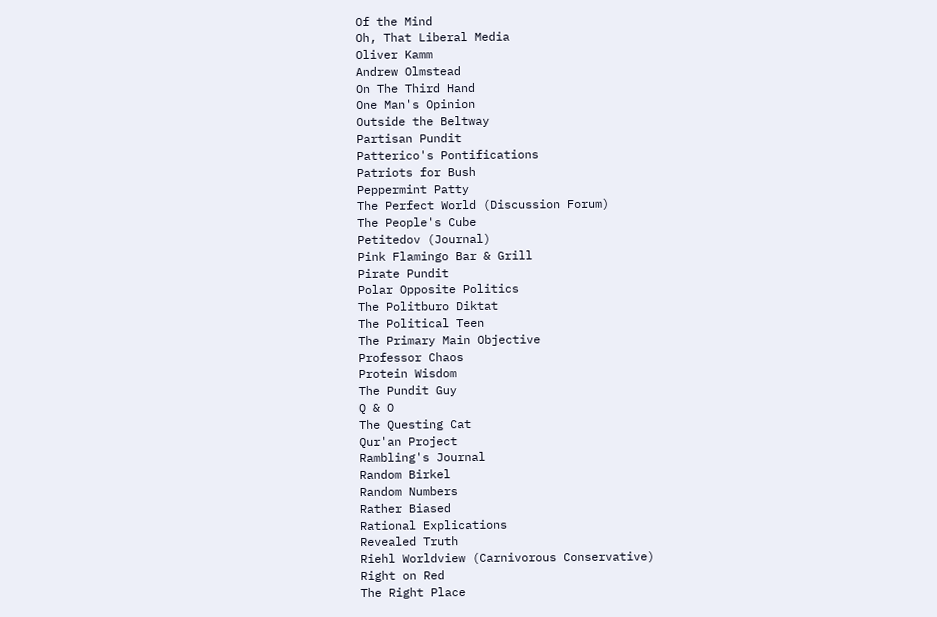Of the Mind
Oh, That Liberal Media
Oliver Kamm
Andrew Olmstead
On The Third Hand
One Man's Opinion
Outside the Beltway
Partisan Pundit
Patterico's Pontifications
Patriots for Bush
Peppermint Patty
The Perfect World (Discussion Forum)
The People's Cube
Petitedov (Journal)
Pink Flamingo Bar & Grill
Pirate Pundit
Polar Opposite Politics
The Politburo Diktat
The Political Teen
The Primary Main Objective
Professor Chaos
Protein Wisdom
The Pundit Guy
Q & O
The Questing Cat
Qur'an Project
Rambling's Journal
Random Birkel
Random Numbers
Rather Biased
Rational Explications
Revealed Truth
Riehl Worldview (Carnivorous Conservative)
Right on Red
The Right Place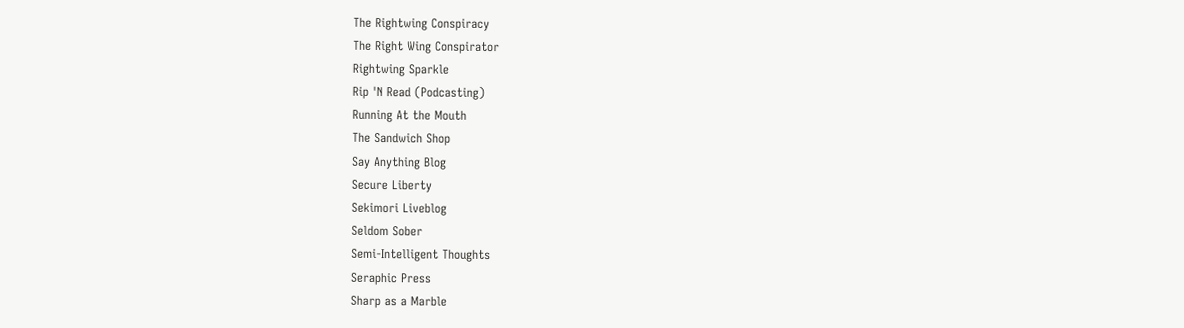The Rightwing Conspiracy
The Right Wing Conspirator
Rightwing Sparkle
Rip 'N Read (Podcasting)
Running At the Mouth
The Sandwich Shop
Say Anything Blog
Secure Liberty
Sekimori Liveblog
Seldom Sober
Semi-Intelligent Thoughts
Seraphic Press
Sharp as a Marble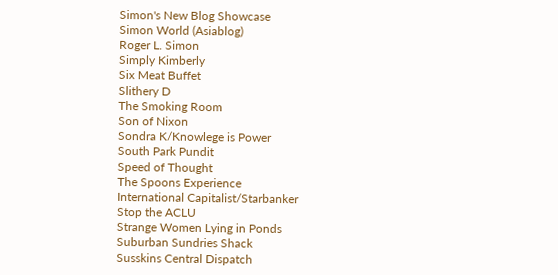Simon's New Blog Showcase
Simon World (Asiablog)
Roger L. Simon
Simply Kimberly
Six Meat Buffet
Slithery D
The Smoking Room
Son of Nixon
Sondra K/Knowlege is Power
South Park Pundit
Speed of Thought
The Spoons Experience
International Capitalist/Starbanker
Stop the ACLU
Strange Women Lying in Ponds
Suburban Sundries Shack
Susskins Central Dispatch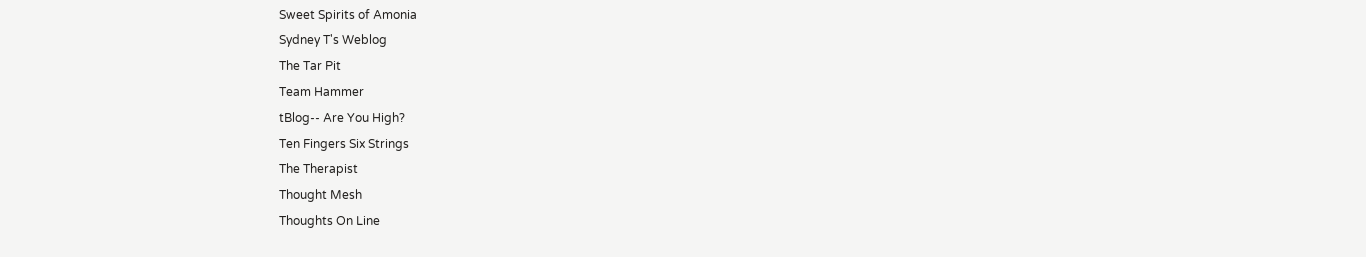Sweet Spirits of Amonia
Sydney T's Weblog
The Tar Pit
Team Hammer
tBlog-- Are You High?
Ten Fingers Six Strings
The Therapist
Thought Mesh
Thoughts On Line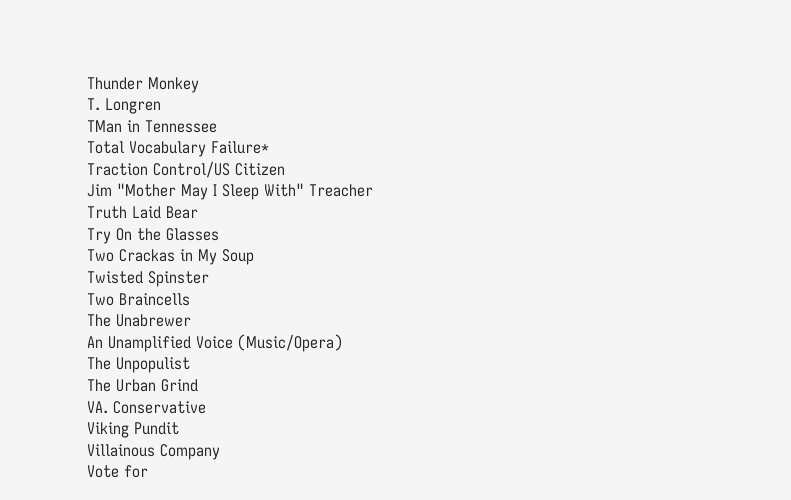Thunder Monkey
T. Longren
TMan in Tennessee
Total Vocabulary Failure*
Traction Control/US Citizen
Jim "Mother May I Sleep With" Treacher
Truth Laid Bear
Try On the Glasses
Two Crackas in My Soup
Twisted Spinster
Two Braincells
The Unabrewer
An Unamplified Voice (Music/Opera)
The Unpopulist
The Urban Grind
VA. Conservative
Viking Pundit
Villainous Company
Vote for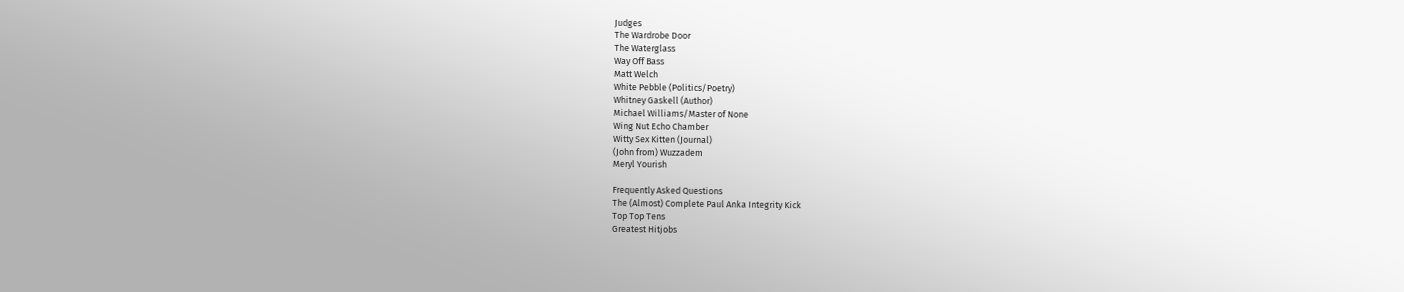Judges
The Wardrobe Door
The Waterglass
Way Off Bass
Matt Welch
White Pebble (Politics/Poetry)
Whitney Gaskell (Author)
Michael Williams/Master of None
Wing Nut Echo Chamber
Witty Sex Kitten (Journal)
(John from) Wuzzadem
Meryl Yourish

Frequently Asked Questions
The (Almost) Complete Paul Anka Integrity Kick
Top Top Tens
Greatest Hitjobs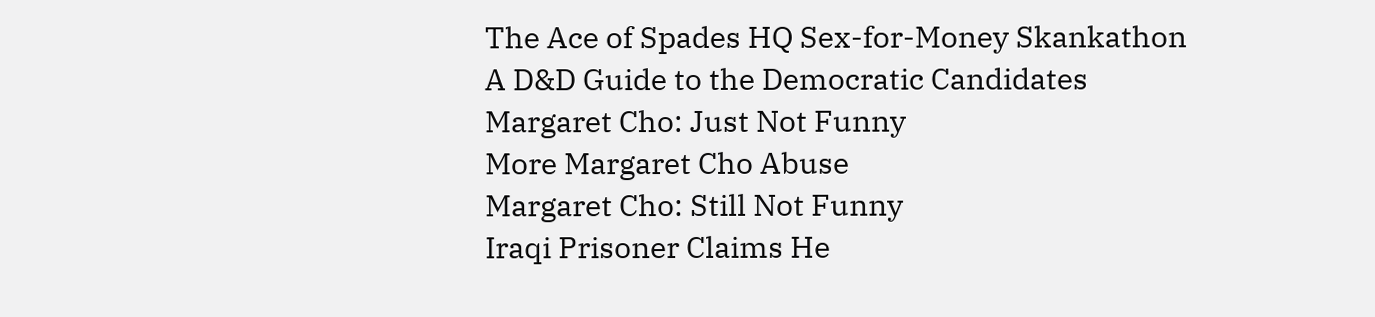The Ace of Spades HQ Sex-for-Money Skankathon
A D&D Guide to the Democratic Candidates
Margaret Cho: Just Not Funny
More Margaret Cho Abuse
Margaret Cho: Still Not Funny
Iraqi Prisoner Claims He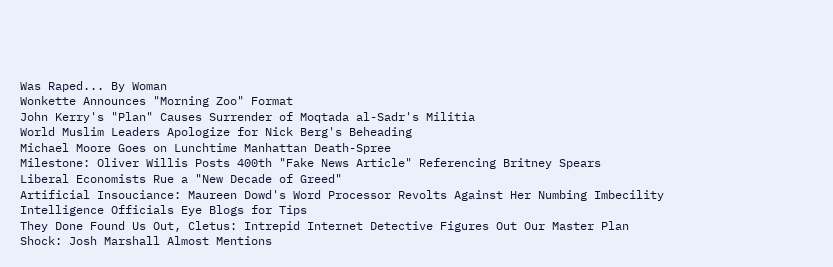Was Raped... By Woman
Wonkette Announces "Morning Zoo" Format
John Kerry's "Plan" Causes Surrender of Moqtada al-Sadr's Militia
World Muslim Leaders Apologize for Nick Berg's Beheading
Michael Moore Goes on Lunchtime Manhattan Death-Spree
Milestone: Oliver Willis Posts 400th "Fake News Article" Referencing Britney Spears
Liberal Economists Rue a "New Decade of Greed"
Artificial Insouciance: Maureen Dowd's Word Processor Revolts Against Her Numbing Imbecility
Intelligence Officials Eye Blogs for Tips
They Done Found Us Out, Cletus: Intrepid Internet Detective Figures Out Our Master Plan
Shock: Josh Marshall Almost Mentions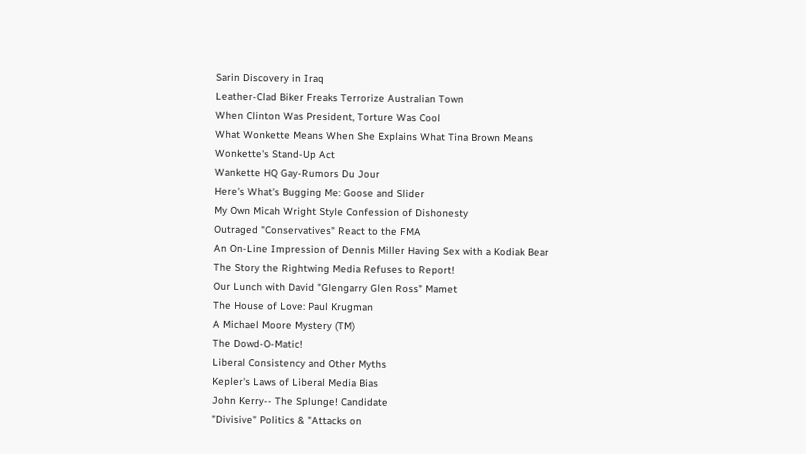Sarin Discovery in Iraq
Leather-Clad Biker Freaks Terrorize Australian Town
When Clinton Was President, Torture Was Cool
What Wonkette Means When She Explains What Tina Brown Means
Wonkette's Stand-Up Act
Wankette HQ Gay-Rumors Du Jour
Here's What's Bugging Me: Goose and Slider
My Own Micah Wright Style Confession of Dishonesty
Outraged "Conservatives" React to the FMA
An On-Line Impression of Dennis Miller Having Sex with a Kodiak Bear
The Story the Rightwing Media Refuses to Report!
Our Lunch with David "Glengarry Glen Ross" Mamet
The House of Love: Paul Krugman
A Michael Moore Mystery (TM)
The Dowd-O-Matic!
Liberal Consistency and Other Myths
Kepler's Laws of Liberal Media Bias
John Kerry-- The Splunge! Candidate
"Divisive" Politics & "Attacks on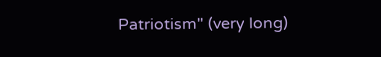Patriotism" (very long)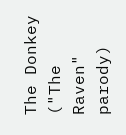The Donkey ("The Raven" parody)